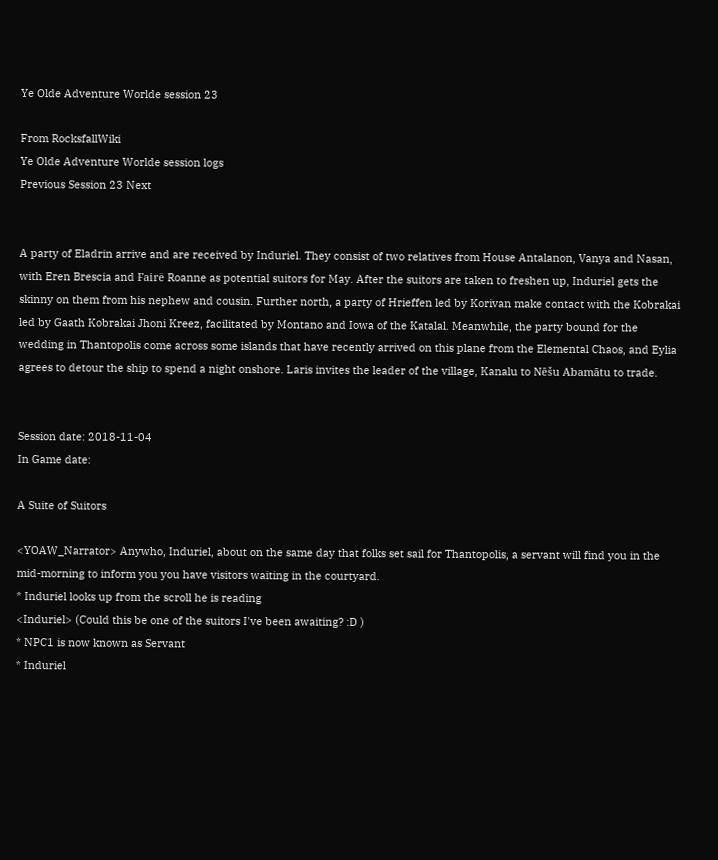Ye Olde Adventure Worlde session 23

From RocksfallWiki
Ye Olde Adventure Worlde session logs
Previous Session 23 Next


A party of Eladrin arrive and are received by Induriel. They consist of two relatives from House Antalanon, Vanya and Nasan, with Eren Brescia and Fairë Roanne as potential suitors for May. After the suitors are taken to freshen up, Induriel gets the skinny on them from his nephew and cousin. Further north, a party of Hrieffen led by Korivan make contact with the Kobrakai led by Gaath Kobrakai Jhoni Kreez, facilitated by Montano and Iowa of the Katalal. Meanwhile, the party bound for the wedding in Thantopolis come across some islands that have recently arrived on this plane from the Elemental Chaos, and Eylia agrees to detour the ship to spend a night onshore. Laris invites the leader of the village, Kanalu to Nēšu Abamātu to trade.


Session date: 2018-11-04
In Game date:

A Suite of Suitors

<YOAW_Narrator> Anywho, Induriel, about on the same day that folks set sail for Thantopolis, a servant will find you in the mid-morning to inform you you have visitors waiting in the courtyard.
* Induriel looks up from the scroll he is reading
<Induriel> (Could this be one of the suitors I've been awaiting? :D )
* NPC1 is now known as Servant
* Induriel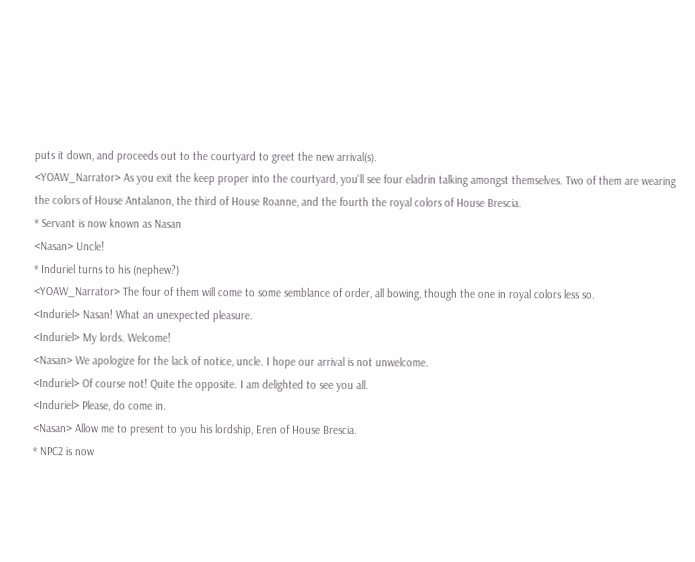puts it down, and proceeds out to the courtyard to greet the new arrival(s).
<YOAW_Narrator> As you exit the keep proper into the courtyard, you'll see four eladrin talking amongst themselves. Two of them are wearing the colors of House Antalanon, the third of House Roanne, and the fourth the royal colors of House Brescia.
* Servant is now known as Nasan
<Nasan> Uncle!
* Induriel turns to his (nephew?)
<YOAW_Narrator> The four of them will come to some semblance of order, all bowing, though the one in royal colors less so.
<Induriel> Nasan! What an unexpected pleasure.
<Induriel> My lords. Welcome!
<Nasan> We apologize for the lack of notice, uncle. I hope our arrival is not unwelcome.
<Induriel> Of course not! Quite the opposite. I am delighted to see you all.
<Induriel> Please, do come in.
<Nasan> Allow me to present to you his lordship, Eren of House Brescia.
* NPC2 is now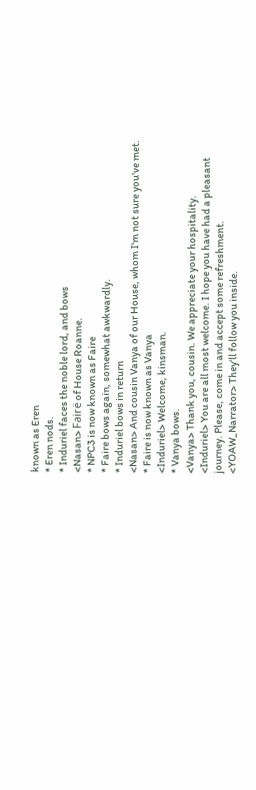known as Eren
* Eren nods.
* Induriel faces the noble lord, and bows
<Nasan> Fairë of House Roanne.
* NPC3 is now known as Faire
* Faire bows again, somewhat awkwardly.
* Induriel bows in return
<Nasan> And cousin Vanya of our House, whom I'm not sure you've met.
* Faire is now known as Vanya
<Induriel> Welcome, kinsman.
* Vanya bows.
<Vanya> Thank you, cousin. We appreciate your hospitality.
<Induriel> You are all most welcome. I hope you have had a pleasant journey. Please, come in and accept some refreshment.
<YOAW_Narrator> They'll follow you inside.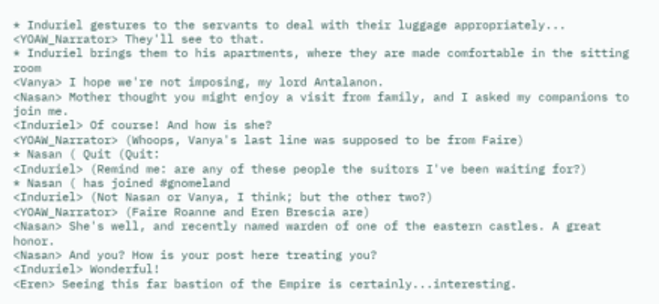* Induriel gestures to the servants to deal with their luggage appropriately...
<YOAW_Narrator> They'll see to that.
* Induriel brings them to his apartments, where they are made comfortable in the sitting room
<Vanya> I hope we're not imposing, my lord Antalanon.
<Nasan> Mother thought you might enjoy a visit from family, and I asked my companions to join me.
<Induriel> Of course! And how is she?
<YOAW_Narrator> (Whoops, Vanya's last line was supposed to be from Faire)
* Nasan ( Quit (Quit:
<Induriel> (Remind me: are any of these people the suitors I've been waiting for?)
* Nasan ( has joined #gnomeland
<Induriel> (Not Nasan or Vanya, I think; but the other two?)
<YOAW_Narrator> (Faire Roanne and Eren Brescia are)
<Nasan> She's well, and recently named warden of one of the eastern castles. A great honor.
<Nasan> And you? How is your post here treating you?
<Induriel> Wonderful!
<Eren> Seeing this far bastion of the Empire is certainly...interesting.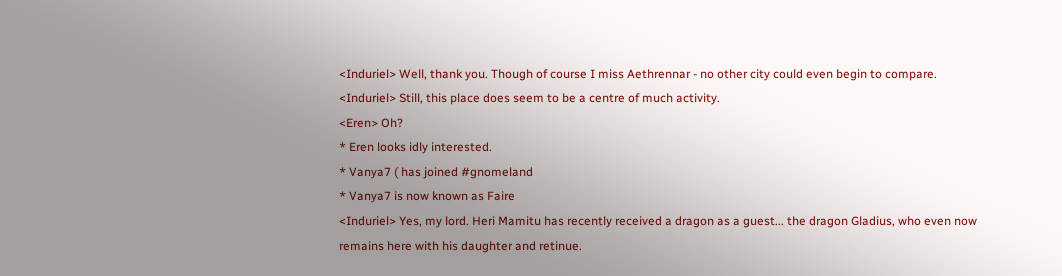<Induriel> Well, thank you. Though of course I miss Aethrennar - no other city could even begin to compare.
<Induriel> Still, this place does seem to be a centre of much activity.
<Eren> Oh?
* Eren looks idly interested.
* Vanya7 ( has joined #gnomeland
* Vanya7 is now known as Faire
<Induriel> Yes, my lord. Heri Mamitu has recently received a dragon as a guest... the dragon Gladius, who even now remains here with his daughter and retinue.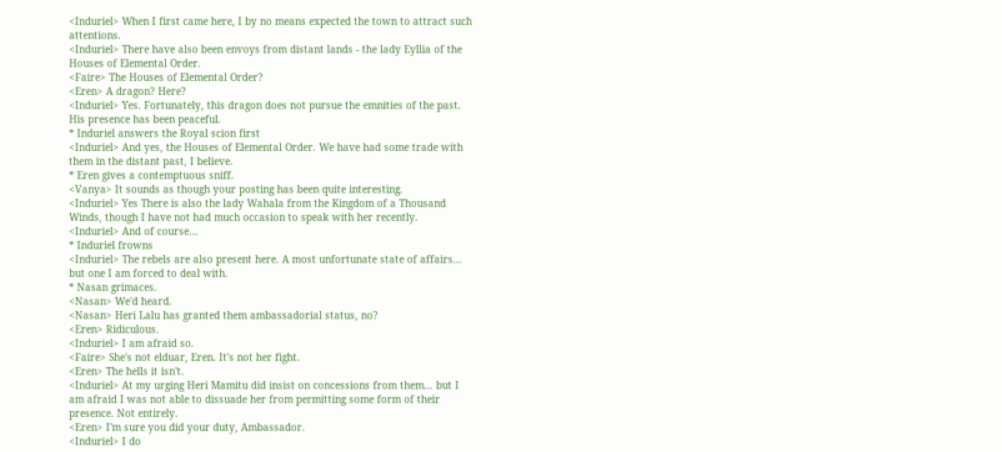<Induriel> When I first came here, I by no means expected the town to attract such attentions.
<Induriel> There have also been envoys from distant lands - the lady Eyllia of the Houses of Elemental Order.
<Faire> The Houses of Elemental Order?
<Eren> A dragon? Here?
<Induriel> Yes. Fortunately, this dragon does not pursue the emnities of the past. His presence has been peaceful.
* Induriel answers the Royal scion first
<Induriel> And yes, the Houses of Elemental Order. We have had some trade with them in the distant past, I believe.
* Eren gives a contemptuous sniff.
<Vanya> It sounds as though your posting has been quite interesting.
<Induriel> Yes There is also the lady Wahala from the Kingdom of a Thousand Winds, though I have not had much occasion to speak with her recently.
<Induriel> And of course...
* Induriel frowns
<Induriel> The rebels are also present here. A most unfortunate state of affairs... but one I am forced to deal with.
* Nasan grimaces.
<Nasan> We'd heard.
<Nasan> Heri Lalu has granted them ambassadorial status, no?
<Eren> Ridiculous.
<Induriel> I am afraid so.
<Faire> She's not elduar, Eren. It's not her fight.
<Eren> The hells it isn't.
<Induriel> At my urging Heri Mamitu did insist on concessions from them... but I am afraid I was not able to dissuade her from permitting some form of their presence. Not entirely.
<Eren> I'm sure you did your duty, Ambassador.
<Induriel> I do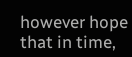however hope that in time,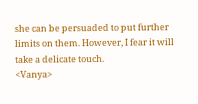she can be persuaded to put further limits on them. However, I fear it will take a delicate touch.
<Vanya>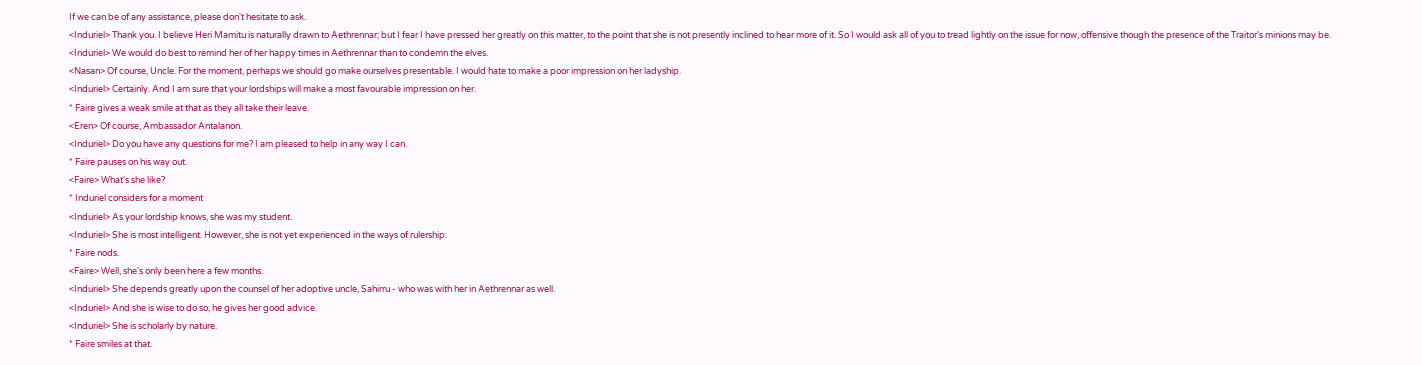If we can be of any assistance, please don't hesitate to ask.
<Induriel> Thank you. I believe Heri Mamitu is naturally drawn to Aethrennar; but I fear I have pressed her greatly on this matter, to the point that she is not presently inclined to hear more of it. So I would ask all of you to tread lightly on the issue for now, offensive though the presence of the Traitor's minions may be.
<Induriel> We would do best to remind her of her happy times in Aethrennar than to condemn the elves.
<Nasan> Of course, Uncle. For the moment, perhaps we should go make ourselves presentable. I would hate to make a poor impression on her ladyship.
<Induriel> Certainly. And I am sure that your lordships will make a most favourable impression on her.
* Faire gives a weak smile at that as they all take their leave.
<Eren> Of course, Ambassador Antalanon.
<Induriel> Do you have any questions for me? I am pleased to help in any way I can.
* Faire pauses on his way out.
<Faire> What's she like?
* Induriel considers for a moment
<Induriel> As your lordship knows, she was my student.
<Induriel> She is most intelligent. However, she is not yet experienced in the ways of rulership.
* Faire nods.
<Faire> Well, she's only been here a few months.
<Induriel> She depends greatly upon the counsel of her adoptive uncle, Sahirru - who was with her in Aethrennar as well.
<Induriel> And she is wise to do so; he gives her good advice.
<Induriel> She is scholarly by nature.
* Faire smiles at that.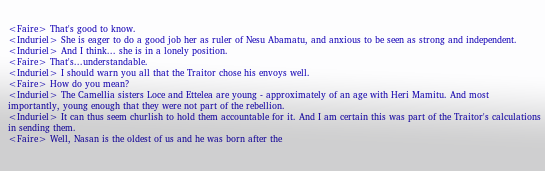<Faire> That's good to know.
<Induriel> She is eager to do a good job her as ruler of Nesu Abamatu, and anxious to be seen as strong and independent.
<Induriel> And I think... she is in a lonely position.
<Faire> That's...understandable.
<Induriel> I should warn you all that the Traitor chose his envoys well.
<Faire> How do you mean?
<Induriel> The Camellia sisters Loce and Ettelea are young - approximately of an age with Heri Mamitu. And most importantly, young enough that they were not part of the rebellion.
<Induriel> It can thus seem churlish to hold them accountable for it. And I am certain this was part of the Traitor's calculations in sending them.
<Faire> Well, Nasan is the oldest of us and he was born after the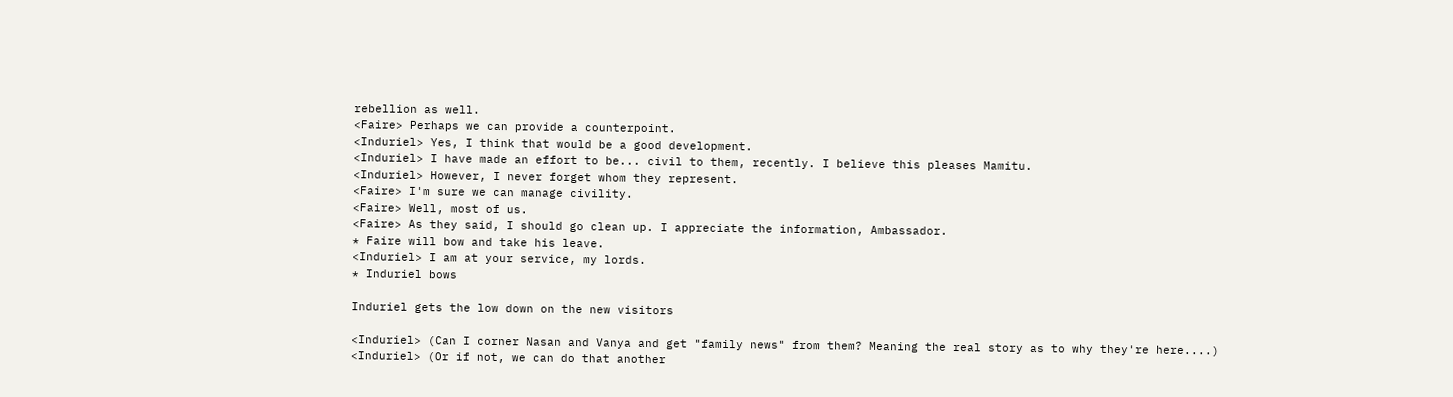rebellion as well.
<Faire> Perhaps we can provide a counterpoint.
<Induriel> Yes, I think that would be a good development.
<Induriel> I have made an effort to be... civil to them, recently. I believe this pleases Mamitu.
<Induriel> However, I never forget whom they represent.
<Faire> I'm sure we can manage civility.
<Faire> Well, most of us.
<Faire> As they said, I should go clean up. I appreciate the information, Ambassador.
* Faire will bow and take his leave.
<Induriel> I am at your service, my lords.
* Induriel bows

Induriel gets the low down on the new visitors

<Induriel> (Can I corner Nasan and Vanya and get "family news" from them? Meaning the real story as to why they're here....)
<Induriel> (Or if not, we can do that another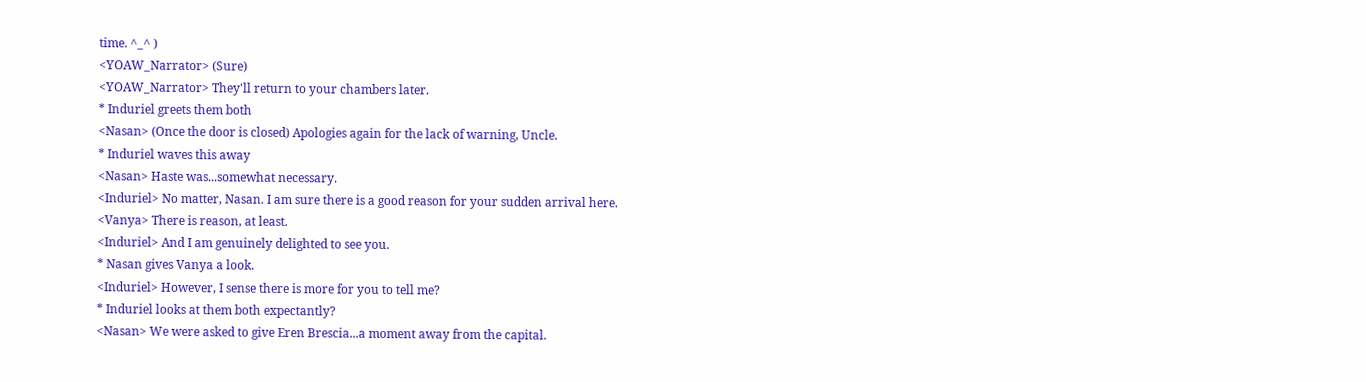time. ^_^ )
<YOAW_Narrator> (Sure)
<YOAW_Narrator> They'll return to your chambers later.
* Induriel greets them both
<Nasan> (Once the door is closed) Apologies again for the lack of warning, Uncle.
* Induriel waves this away
<Nasan> Haste was...somewhat necessary.
<Induriel> No matter, Nasan. I am sure there is a good reason for your sudden arrival here.
<Vanya> There is reason, at least.
<Induriel> And I am genuinely delighted to see you.
* Nasan gives Vanya a look.
<Induriel> However, I sense there is more for you to tell me?
* Induriel looks at them both expectantly?
<Nasan> We were asked to give Eren Brescia...a moment away from the capital.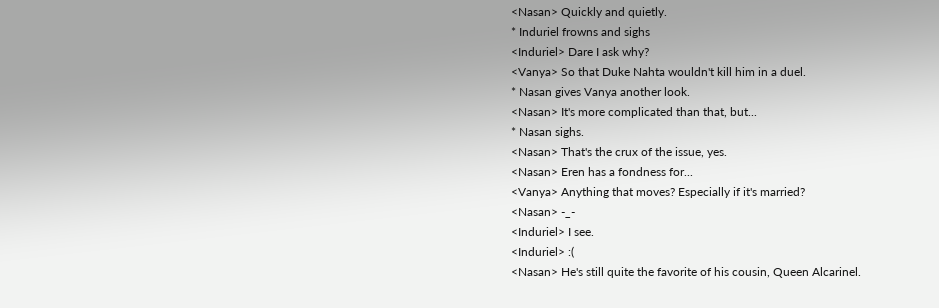<Nasan> Quickly and quietly.
* Induriel frowns and sighs
<Induriel> Dare I ask why?
<Vanya> So that Duke Nahta wouldn't kill him in a duel.
* Nasan gives Vanya another look.
<Nasan> It's more complicated than that, but...
* Nasan sighs.
<Nasan> That's the crux of the issue, yes.
<Nasan> Eren has a fondness for...
<Vanya> Anything that moves? Especially if it's married?
<Nasan> -_-
<Induriel> I see.
<Induriel> :(
<Nasan> He's still quite the favorite of his cousin, Queen Alcarinel.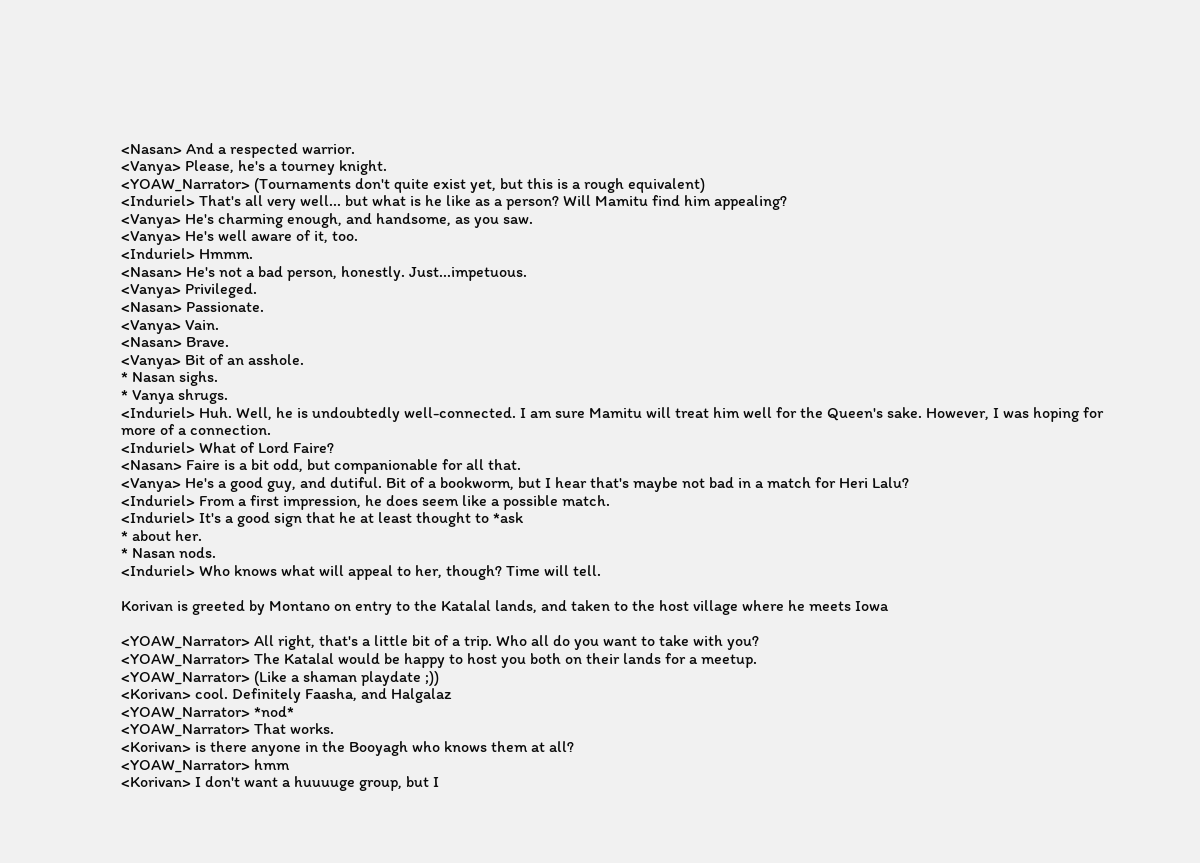<Nasan> And a respected warrior.
<Vanya> Please, he's a tourney knight.
<YOAW_Narrator> (Tournaments don't quite exist yet, but this is a rough equivalent)
<Induriel> That's all very well... but what is he like as a person? Will Mamitu find him appealing?
<Vanya> He's charming enough, and handsome, as you saw.
<Vanya> He's well aware of it, too.
<Induriel> Hmmm.
<Nasan> He's not a bad person, honestly. Just...impetuous.
<Vanya> Privileged.
<Nasan> Passionate.
<Vanya> Vain.
<Nasan> Brave.
<Vanya> Bit of an asshole.
* Nasan sighs.
* Vanya shrugs.
<Induriel> Huh. Well, he is undoubtedly well-connected. I am sure Mamitu will treat him well for the Queen's sake. However, I was hoping for more of a connection.
<Induriel> What of Lord Faire?
<Nasan> Faire is a bit odd, but companionable for all that.
<Vanya> He's a good guy, and dutiful. Bit of a bookworm, but I hear that's maybe not bad in a match for Heri Lalu?
<Induriel> From a first impression, he does seem like a possible match.
<Induriel> It's a good sign that he at least thought to *ask
* about her.
* Nasan nods.
<Induriel> Who knows what will appeal to her, though? Time will tell.

Korivan is greeted by Montano on entry to the Katalal lands, and taken to the host village where he meets Iowa

<YOAW_Narrator> All right, that's a little bit of a trip. Who all do you want to take with you?
<YOAW_Narrator> The Katalal would be happy to host you both on their lands for a meetup.
<YOAW_Narrator> (Like a shaman playdate ;))
<Korivan> cool. Definitely Faasha, and Halgalaz
<YOAW_Narrator> *nod*
<YOAW_Narrator> That works.
<Korivan> is there anyone in the Booyagh who knows them at all?
<YOAW_Narrator> hmm
<Korivan> I don't want a huuuuge group, but I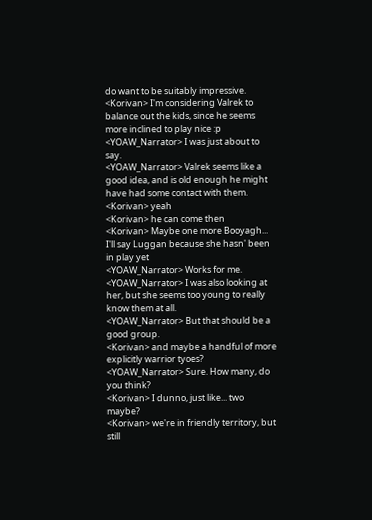do want to be suitably impressive.
<Korivan> I'm considering Valrek to balance out the kids, since he seems more inclined to play nice :p
<YOAW_Narrator> I was just about to say.
<YOAW_Narrator> Valrek seems like a good idea, and is old enough he might have had some contact with them.
<Korivan> yeah
<Korivan> he can come then
<Korivan> Maybe one more Booyagh... I'll say Luggan because she hasn' been in play yet
<YOAW_Narrator> Works for me.
<YOAW_Narrator> I was also looking at her, but she seems too young to really know them at all.
<YOAW_Narrator> But that should be a good group.
<Korivan> and maybe a handful of more explicitly warrior tyoes?
<YOAW_Narrator> Sure. How many, do you think?
<Korivan> I dunno, just like... two maybe?
<Korivan> we're in friendly territory, but still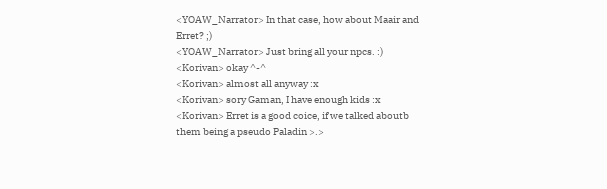<YOAW_Narrator> In that case, how about Maair and Erret? ;)
<YOAW_Narrator> Just bring all your npcs. :)
<Korivan> okay ^-^
<Korivan> almost all anyway :x
<Korivan> sory Gaman, I have enough kids :x
<Korivan> Erret is a good coice, if we talked aboutb them being a pseudo Paladin >.>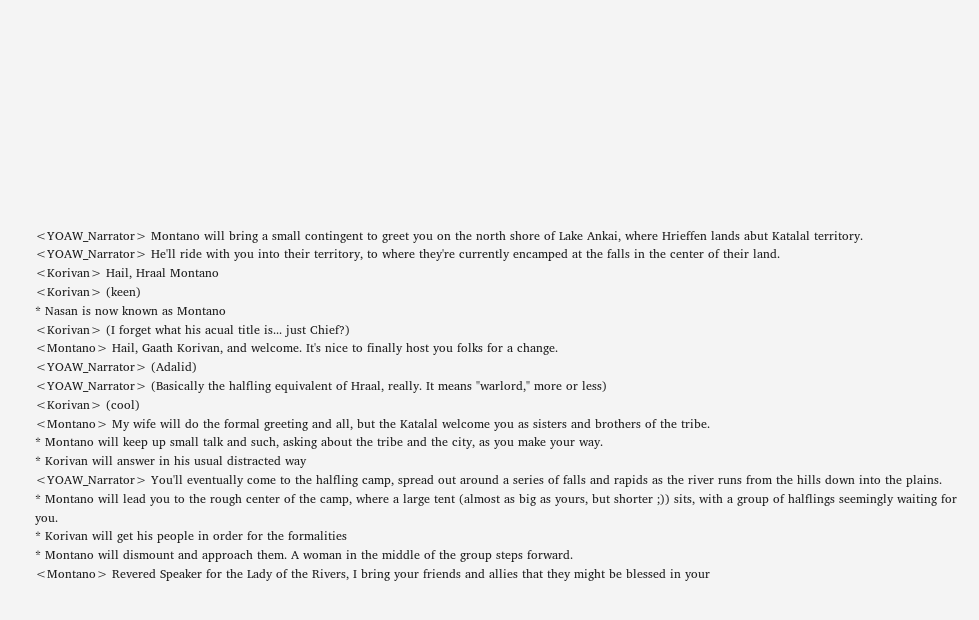<YOAW_Narrator> Montano will bring a small contingent to greet you on the north shore of Lake Ankai, where Hrieffen lands abut Katalal territory.
<YOAW_Narrator> He'll ride with you into their territory, to where they're currently encamped at the falls in the center of their land.
<Korivan> Hail, Hraal Montano
<Korivan> (keen)
* Nasan is now known as Montano
<Korivan> (I forget what his acual title is... just Chief?)
<Montano> Hail, Gaath Korivan, and welcome. It's nice to finally host you folks for a change.
<YOAW_Narrator> (Adalid)
<YOAW_Narrator> (Basically the halfling equivalent of Hraal, really. It means "warlord," more or less)
<Korivan> (cool)
<Montano> My wife will do the formal greeting and all, but the Katalal welcome you as sisters and brothers of the tribe.
* Montano will keep up small talk and such, asking about the tribe and the city, as you make your way.
* Korivan will answer in his usual distracted way
<YOAW_Narrator> You'll eventually come to the halfling camp, spread out around a series of falls and rapids as the river runs from the hills down into the plains.
* Montano will lead you to the rough center of the camp, where a large tent (almost as big as yours, but shorter ;)) sits, with a group of halflings seemingly waiting for you.
* Korivan will get his people in order for the formalities
* Montano will dismount and approach them. A woman in the middle of the group steps forward.
<Montano> Revered Speaker for the Lady of the Rivers, I bring your friends and allies that they might be blessed in your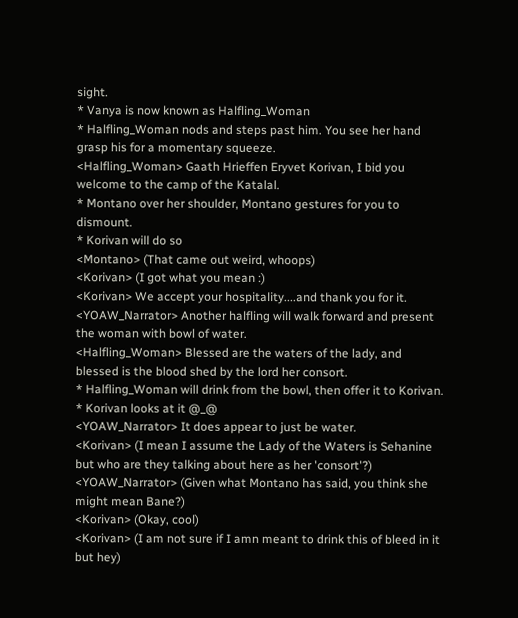sight.
* Vanya is now known as Halfling_Woman
* Halfling_Woman nods and steps past him. You see her hand grasp his for a momentary squeeze.
<Halfling_Woman> Gaath Hrieffen Eryvet Korivan, I bid you welcome to the camp of the Katalal.
* Montano over her shoulder, Montano gestures for you to dismount.
* Korivan will do so
<Montano> (That came out weird, whoops)
<Korivan> (I got what you mean :)
<Korivan> We accept your hospitality....and thank you for it.
<YOAW_Narrator> Another halfling will walk forward and present the woman with bowl of water.
<Halfling_Woman> Blessed are the waters of the lady, and blessed is the blood shed by the lord her consort.
* Halfling_Woman will drink from the bowl, then offer it to Korivan.
* Korivan looks at it @_@
<YOAW_Narrator> It does appear to just be water.
<Korivan> (I mean I assume the Lady of the Waters is Sehanine but who are they talking about here as her 'consort'?)
<YOAW_Narrator> (Given what Montano has said, you think she might mean Bane?)
<Korivan> (Okay, cool)
<Korivan> (I am not sure if I amn meant to drink this of bleed in it but hey)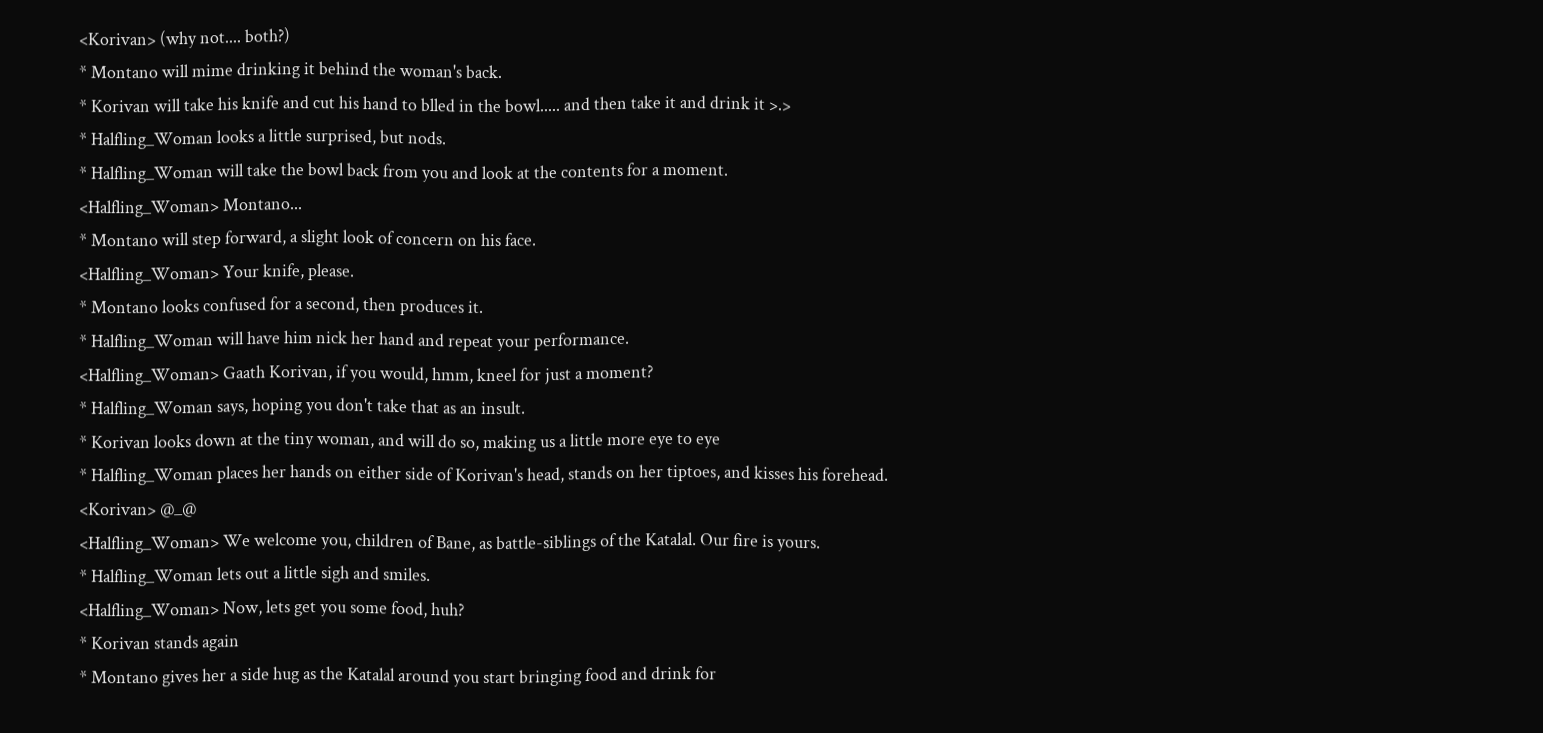<Korivan> (why not.... both?)
* Montano will mime drinking it behind the woman's back.
* Korivan will take his knife and cut his hand to blled in the bowl..... and then take it and drink it >.>
* Halfling_Woman looks a little surprised, but nods.
* Halfling_Woman will take the bowl back from you and look at the contents for a moment.
<Halfling_Woman> Montano...
* Montano will step forward, a slight look of concern on his face.
<Halfling_Woman> Your knife, please.
* Montano looks confused for a second, then produces it.
* Halfling_Woman will have him nick her hand and repeat your performance.
<Halfling_Woman> Gaath Korivan, if you would, hmm, kneel for just a moment?
* Halfling_Woman says, hoping you don't take that as an insult.
* Korivan looks down at the tiny woman, and will do so, making us a little more eye to eye
* Halfling_Woman places her hands on either side of Korivan's head, stands on her tiptoes, and kisses his forehead.
<Korivan> @_@
<Halfling_Woman> We welcome you, children of Bane, as battle-siblings of the Katalal. Our fire is yours.
* Halfling_Woman lets out a little sigh and smiles.
<Halfling_Woman> Now, lets get you some food, huh?
* Korivan stands again
* Montano gives her a side hug as the Katalal around you start bringing food and drink for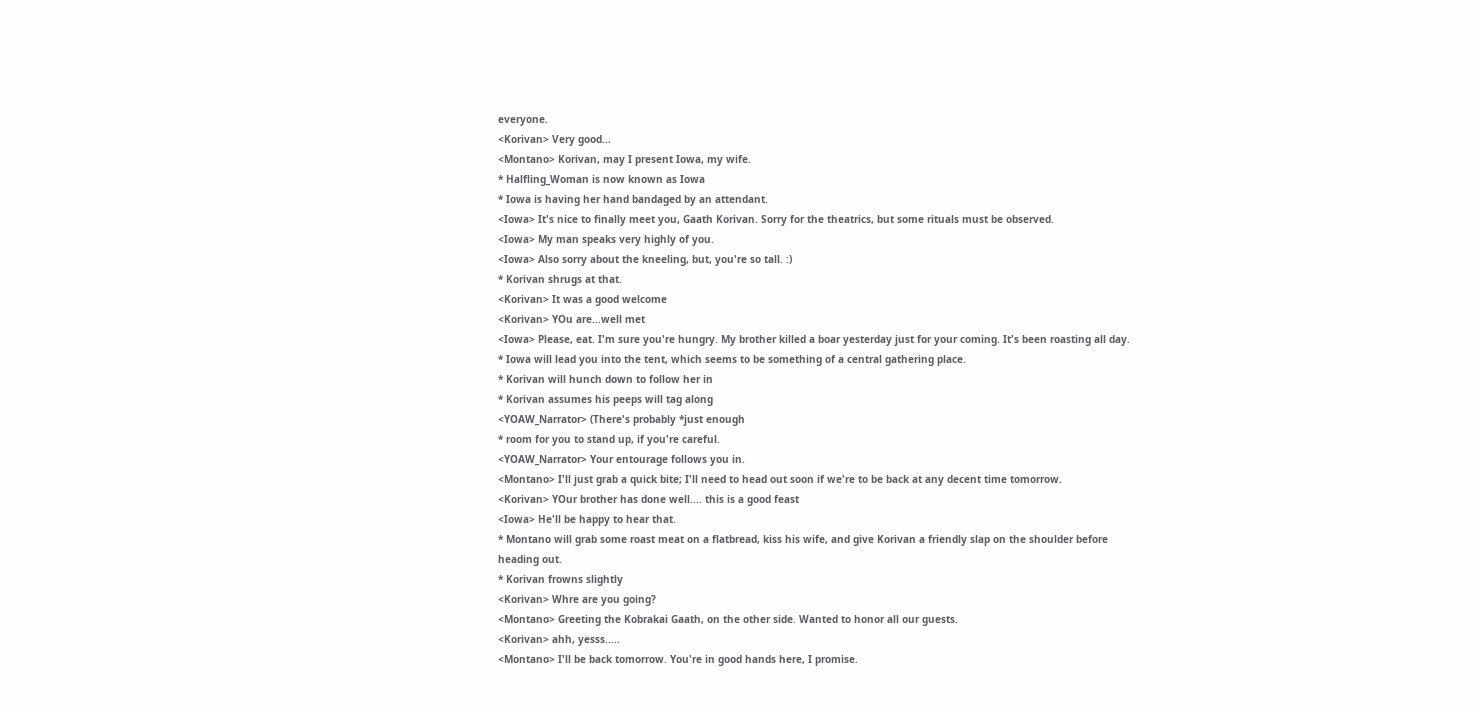everyone.
<Korivan> Very good...
<Montano> Korivan, may I present Iowa, my wife.
* Halfling_Woman is now known as Iowa
* Iowa is having her hand bandaged by an attendant.
<Iowa> It's nice to finally meet you, Gaath Korivan. Sorry for the theatrics, but some rituals must be observed.
<Iowa> My man speaks very highly of you.
<Iowa> Also sorry about the kneeling, but, you're so tall. :)
* Korivan shrugs at that.
<Korivan> It was a good welcome
<Korivan> YOu are...well met
<Iowa> Please, eat. I'm sure you're hungry. My brother killed a boar yesterday just for your coming. It's been roasting all day.
* Iowa will lead you into the tent, which seems to be something of a central gathering place.
* Korivan will hunch down to follow her in
* Korivan assumes his peeps will tag along
<YOAW_Narrator> (There's probably *just enough
* room for you to stand up, if you're careful.
<YOAW_Narrator> Your entourage follows you in.
<Montano> I'll just grab a quick bite; I'll need to head out soon if we're to be back at any decent time tomorrow.
<Korivan> YOur brother has done well.... this is a good feast
<Iowa> He'll be happy to hear that.
* Montano will grab some roast meat on a flatbread, kiss his wife, and give Korivan a friendly slap on the shoulder before heading out.
* Korivan frowns slightly
<Korivan> Whre are you going?
<Montano> Greeting the Kobrakai Gaath, on the other side. Wanted to honor all our guests.
<Korivan> ahh, yesss.....
<Montano> I'll be back tomorrow. You're in good hands here, I promise.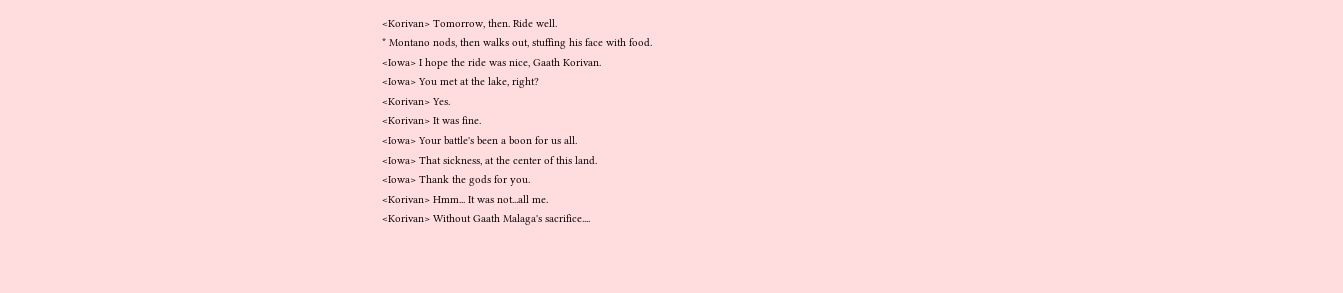<Korivan> Tomorrow, then. Ride well.
* Montano nods, then walks out, stuffing his face with food.
<Iowa> I hope the ride was nice, Gaath Korivan.
<Iowa> You met at the lake, right?
<Korivan> Yes.
<Korivan> It was fine.
<Iowa> Your battle's been a boon for us all.
<Iowa> That sickness, at the center of this land.
<Iowa> Thank the gods for you.
<Korivan> Hmm... It was not...all me.
<Korivan> Without Gaath Malaga's sacrifice....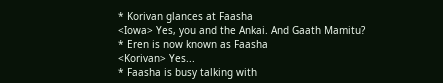* Korivan glances at Faasha
<Iowa> Yes, you and the Ankai. And Gaath Mamitu?
* Eren is now known as Faasha
<Korivan> Yes...
* Faasha is busy talking with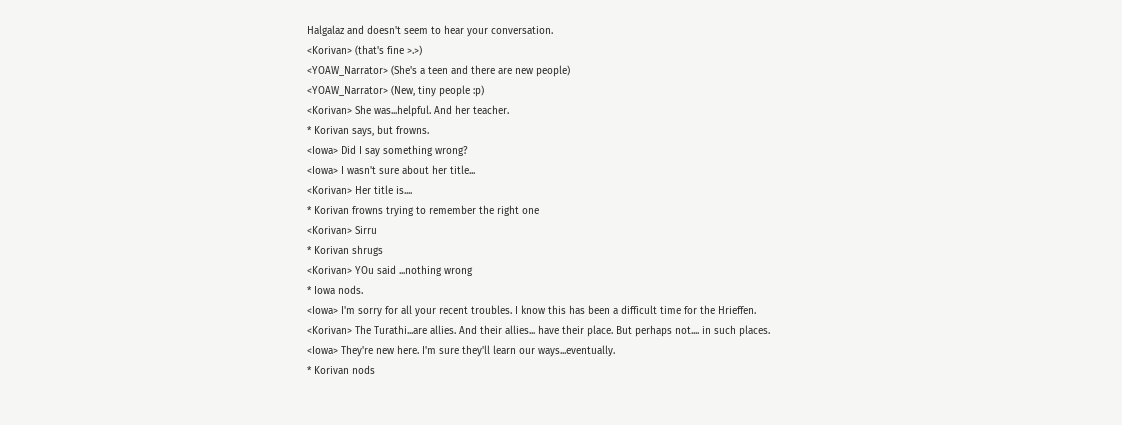Halgalaz and doesn't seem to hear your conversation.
<Korivan> (that's fine >.>)
<YOAW_Narrator> (She's a teen and there are new people)
<YOAW_Narrator> (New, tiny people :p)
<Korivan> She was...helpful. And her teacher.
* Korivan says, but frowns.
<Iowa> Did I say something wrong?
<Iowa> I wasn't sure about her title...
<Korivan> Her title is....
* Korivan frowns trying to remember the right one
<Korivan> Sirru
* Korivan shrugs
<Korivan> YOu said ...nothing wrong
* Iowa nods.
<Iowa> I'm sorry for all your recent troubles. I know this has been a difficult time for the Hrieffen.
<Korivan> The Turathi...are allies. And their allies... have their place. But perhaps not.... in such places.
<Iowa> They're new here. I'm sure they'll learn our ways...eventually.
* Korivan nods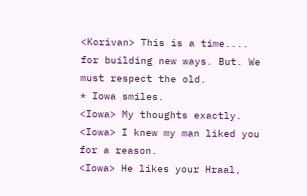<Korivan> This is a time.... for building new ways. But. We must respect the old.
* Iowa smiles.
<Iowa> My thoughts exactly.
<Iowa> I knew my man liked you for a reason.
<Iowa> He likes your Hraal,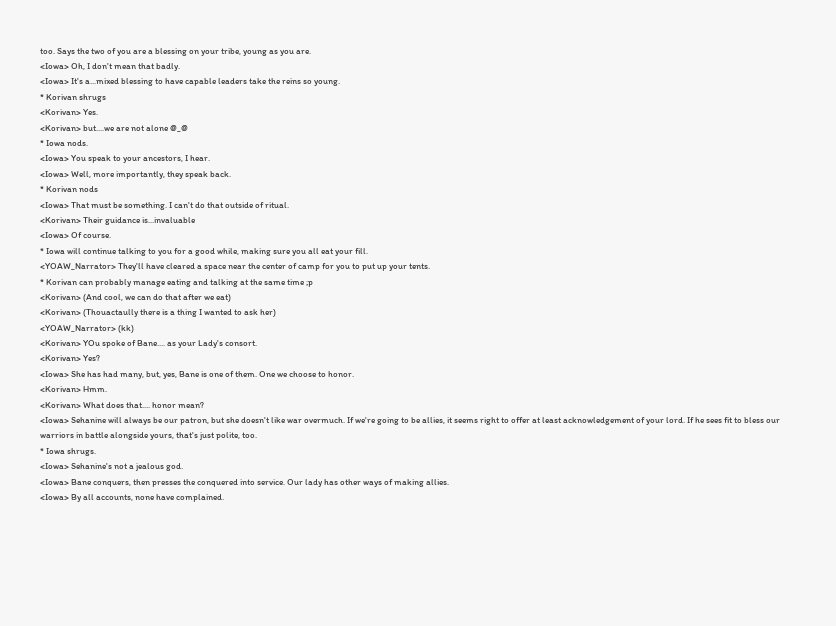too. Says the two of you are a blessing on your tribe, young as you are.
<Iowa> Oh, I don't mean that badly.
<Iowa> It's a...mixed blessing to have capable leaders take the reins so young.
* Korivan shrugs
<Korivan> Yes.
<Korivan> but....we are not alone @_@
* Iowa nods.
<Iowa> You speak to your ancestors, I hear.
<Iowa> Well, more importantly, they speak back.
* Korivan nods
<Iowa> That must be something. I can't do that outside of ritual.
<Korivan> Their guidance is...invaluable
<Iowa> Of course.
* Iowa will continue talking to you for a good while, making sure you all eat your fill.
<YOAW_Narrator> They'll have cleared a space near the center of camp for you to put up your tents.
* Korivan can probably manage eating and talking at the same time ;p
<Korivan> (And cool, we can do that after we eat)
<Korivan> (Thouactaully there is a thing I wanted to ask her)
<YOAW_Narrator> (kk)
<Korivan> YOu spoke of Bane.... as your Lady's consort.
<Korivan> Yes?
<Iowa> She has had many, but, yes, Bane is one of them. One we choose to honor.
<Korivan> Hmm.
<Korivan> What does that.... honor mean?
<Iowa> Sehanine will always be our patron, but she doesn't like war overmuch. If we're going to be allies, it seems right to offer at least acknowledgement of your lord. If he sees fit to bless our warriors in battle alongside yours, that's just polite, too.
* Iowa shrugs.
<Iowa> Sehanine's not a jealous god.
<Iowa> Bane conquers, then presses the conquered into service. Our lady has other ways of making allies.
<Iowa> By all accounts, none have complained.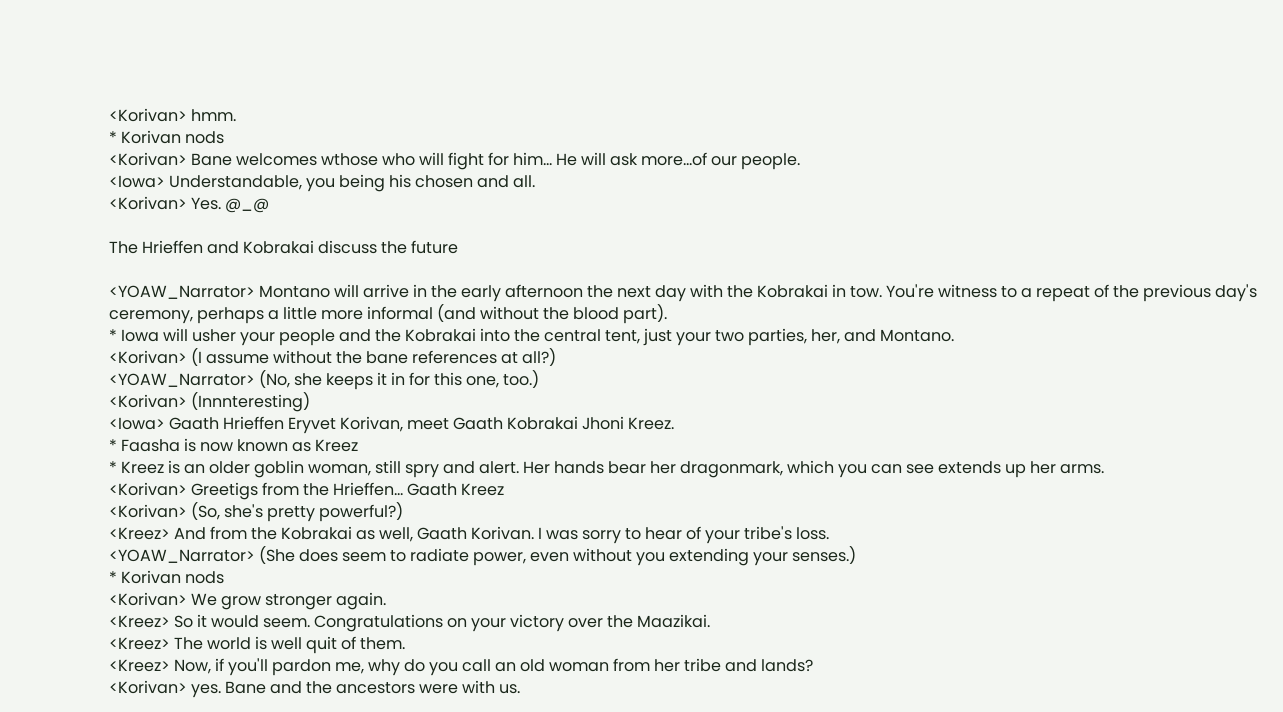<Korivan> hmm.
* Korivan nods
<Korivan> Bane welcomes wthose who will fight for him... He will ask more...of our people.
<Iowa> Understandable, you being his chosen and all.
<Korivan> Yes. @_@

The Hrieffen and Kobrakai discuss the future

<YOAW_Narrator> Montano will arrive in the early afternoon the next day with the Kobrakai in tow. You're witness to a repeat of the previous day's ceremony, perhaps a little more informal (and without the blood part).
* Iowa will usher your people and the Kobrakai into the central tent, just your two parties, her, and Montano.
<Korivan> (I assume without the bane references at all?)
<YOAW_Narrator> (No, she keeps it in for this one, too.)
<Korivan> (Innnteresting)
<Iowa> Gaath Hrieffen Eryvet Korivan, meet Gaath Kobrakai Jhoni Kreez.
* Faasha is now known as Kreez
* Kreez is an older goblin woman, still spry and alert. Her hands bear her dragonmark, which you can see extends up her arms.
<Korivan> Greetigs from the Hrieffen... Gaath Kreez
<Korivan> (So, she's pretty powerful?)
<Kreez> And from the Kobrakai as well, Gaath Korivan. I was sorry to hear of your tribe's loss.
<YOAW_Narrator> (She does seem to radiate power, even without you extending your senses.)
* Korivan nods
<Korivan> We grow stronger again.
<Kreez> So it would seem. Congratulations on your victory over the Maazikai.
<Kreez> The world is well quit of them.
<Kreez> Now, if you'll pardon me, why do you call an old woman from her tribe and lands?
<Korivan> yes. Bane and the ancestors were with us.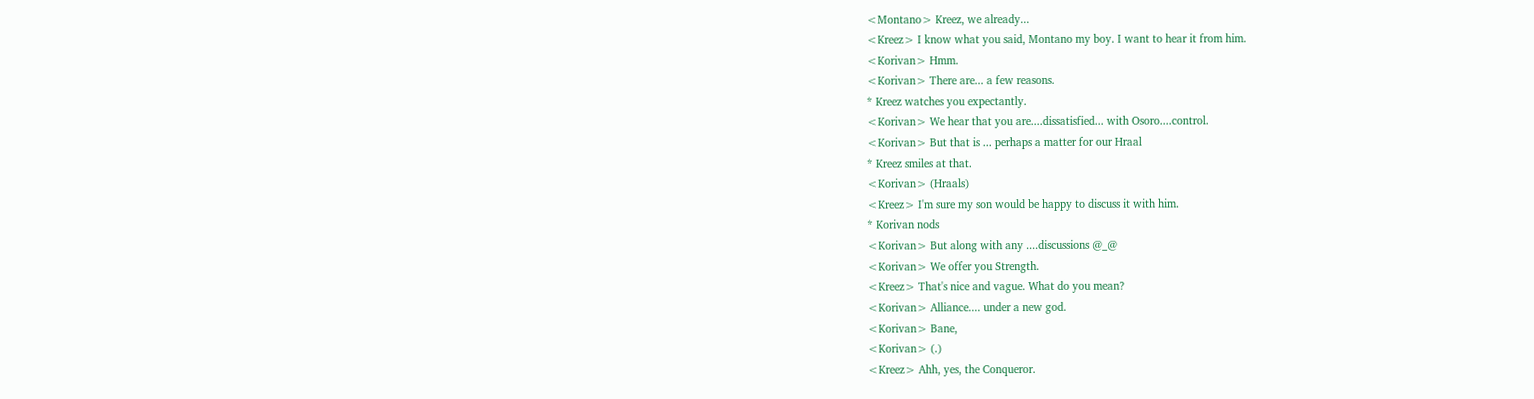<Montano> Kreez, we already...
<Kreez> I know what you said, Montano my boy. I want to hear it from him.
<Korivan> Hmm.
<Korivan> There are... a few reasons.
* Kreez watches you expectantly.
<Korivan> We hear that you are....dissatisfied... with Osoro....control.
<Korivan> But that is ... perhaps a matter for our Hraal
* Kreez smiles at that.
<Korivan> (Hraals)
<Kreez> I'm sure my son would be happy to discuss it with him.
* Korivan nods
<Korivan> But along with any ....discussions @_@
<Korivan> We offer you Strength.
<Kreez> That's nice and vague. What do you mean?
<Korivan> Alliance.... under a new god.
<Korivan> Bane,
<Korivan> (.)
<Kreez> Ahh, yes, the Conqueror.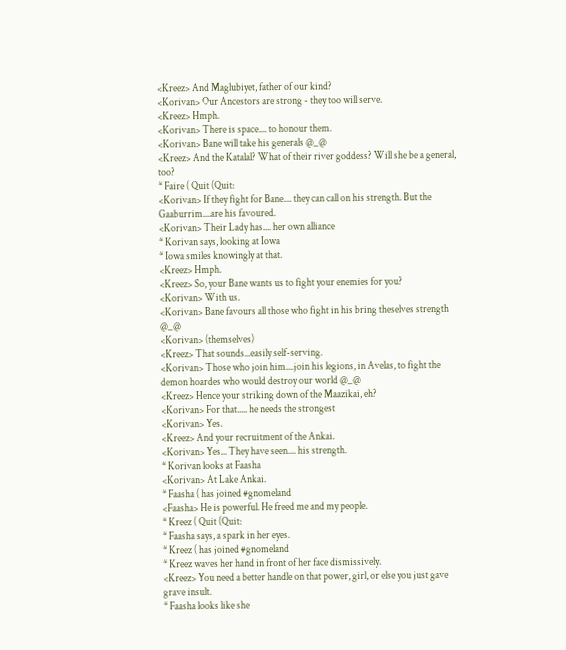<Kreez> And Maglubiyet, father of our kind?
<Korivan> Our Ancestors are strong - they too will serve.
<Kreez> Hmph.
<Korivan> There is space.... to honour them.
<Korivan> Bane will take his generals @_@
<Kreez> And the Katalal? What of their river goddess? Will she be a general, too?
* Faire ( Quit (Quit:
<Korivan> If they fight for Bane.... they can call on his strength. But the Gaaburrim....are his favoured.
<Korivan> Their Lady has.... her own alliance
* Korivan says, looking at Iowa
* Iowa smiles knowingly at that.
<Kreez> Hmph.
<Kreez> So, your Bane wants us to fight your enemies for you?
<Korivan> With us.
<Korivan> Bane favours all those who fight in his bring theselves strength @_@
<Korivan> (themselves)
<Kreez> That sounds...easily self-serving.
<Korivan> Those who join him....join his legions, in Avelas, to fight the demon hoardes who would destroy our world @_@
<Kreez> Hence your striking down of the Maazikai, eh?
<Korivan> For that..... he needs the strongest
<Korivan> Yes.
<Kreez> And your recruitment of the Ankai.
<Korivan> Yes... They have seen.... his strength.
* Korivan looks at Faasha
<Korivan> At Lake Ankai.
* Faasha ( has joined #gnomeland
<Faasha> He is powerful. He freed me and my people.
* Kreez ( Quit (Quit:
* Faasha says, a spark in her eyes.
* Kreez ( has joined #gnomeland
* Kreez waves her hand in front of her face dismissively.
<Kreez> You need a better handle on that power, girl, or else you just gave grave insult.
* Faasha looks like she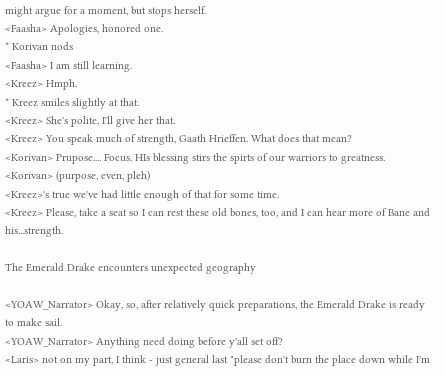might argue for a moment, but stops herself.
<Faasha> Apologies, honored one.
* Korivan nods
<Faasha> I am still learning.
<Kreez> Hmph.
* Kreez smiles slightly at that.
<Kreez> She's polite, I'll give her that.
<Kreez> You speak much of strength, Gaath Hrieffen. What does that mean?
<Korivan> Prupose.... Focus. HIs blessing stirs the spirts of our warriors to greatness.
<Korivan> (purpose, even, pleh)
<Kreez>'s true we've had little enough of that for some time.
<Kreez> Please, take a seat so I can rest these old bones, too, and I can hear more of Bane and his...strength.

The Emerald Drake encounters unexpected geography

<YOAW_Narrator> Okay, so, after relatively quick preparations, the Emerald Drake is ready to make sail.
<YOAW_Narrator> Anything need doing before y'all set off?
<Laris> not on my part, I think - just general last "please don't burn the place down while I'm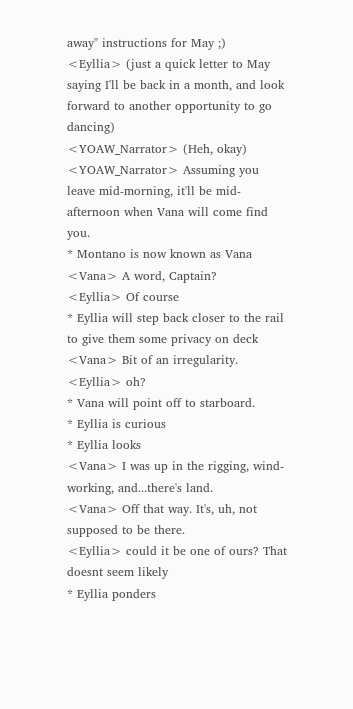away" instructions for May ;)
<Eyllia> (just a quick letter to May saying I'll be back in a month, and look forward to another opportunity to go dancing)
<YOAW_Narrator> (Heh, okay)
<YOAW_Narrator> Assuming you leave mid-morning, it'll be mid-afternoon when Vana will come find you.
* Montano is now known as Vana
<Vana> A word, Captain?
<Eyllia> Of course
* Eyllia will step back closer to the rail to give them some privacy on deck
<Vana> Bit of an irregularity.
<Eyllia> oh?
* Vana will point off to starboard.
* Eyllia is curious
* Eyllia looks
<Vana> I was up in the rigging, wind-working, and...there's land.
<Vana> Off that way. It's, uh, not supposed to be there.
<Eyllia> could it be one of ours? That doesnt seem likely
* Eyllia ponders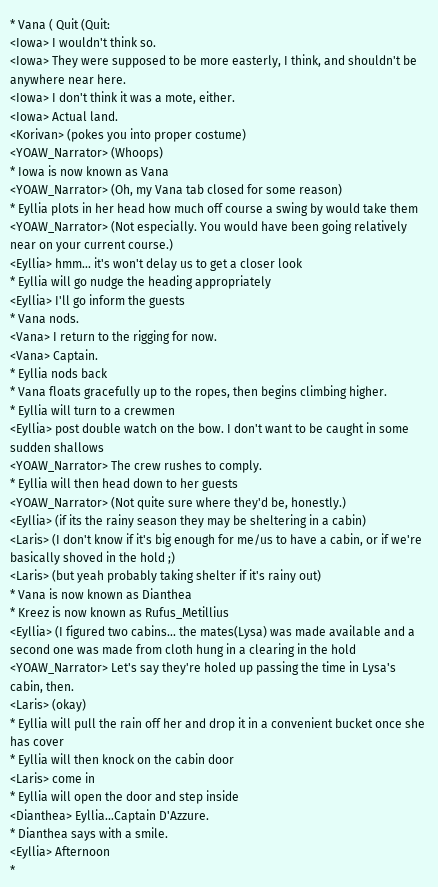* Vana ( Quit (Quit:
<Iowa> I wouldn't think so.
<Iowa> They were supposed to be more easterly, I think, and shouldn't be anywhere near here.
<Iowa> I don't think it was a mote, either.
<Iowa> Actual land.
<Korivan> (pokes you into proper costume)
<YOAW_Narrator> (Whoops)
* Iowa is now known as Vana
<YOAW_Narrator> (Oh, my Vana tab closed for some reason)
* Eyllia plots in her head how much off course a swing by would take them
<YOAW_Narrator> (Not especially. You would have been going relatively near on your current course.)
<Eyllia> hmm... it's won't delay us to get a closer look
* Eyllia will go nudge the heading appropriately
<Eyllia> I'll go inform the guests
* Vana nods.
<Vana> I return to the rigging for now.
<Vana> Captain.
* Eyllia nods back
* Vana floats gracefully up to the ropes, then begins climbing higher.
* Eyllia will turn to a crewmen
<Eyllia> post double watch on the bow. I don't want to be caught in some sudden shallows
<YOAW_Narrator> The crew rushes to comply.
* Eyllia will then head down to her guests
<YOAW_Narrator> (Not quite sure where they'd be, honestly.)
<Eyllia> (if its the rainy season they may be sheltering in a cabin)
<Laris> (I don't know if it's big enough for me/us to have a cabin, or if we're basically shoved in the hold ;)
<Laris> (but yeah probably taking shelter if it's rainy out)
* Vana is now known as Dianthea
* Kreez is now known as Rufus_Metillius
<Eyllia> (I figured two cabins... the mates(Lysa) was made available and a second one was made from cloth hung in a clearing in the hold
<YOAW_Narrator> Let's say they're holed up passing the time in Lysa's cabin, then.
<Laris> (okay)
* Eyllia will pull the rain off her and drop it in a convenient bucket once she has cover
* Eyllia will then knock on the cabin door
<Laris> come in
* Eyllia will open the door and step inside
<Dianthea> Eyllia...Captain D'Azzure.
* Dianthea says with a smile.
<Eyllia> Afternoon
*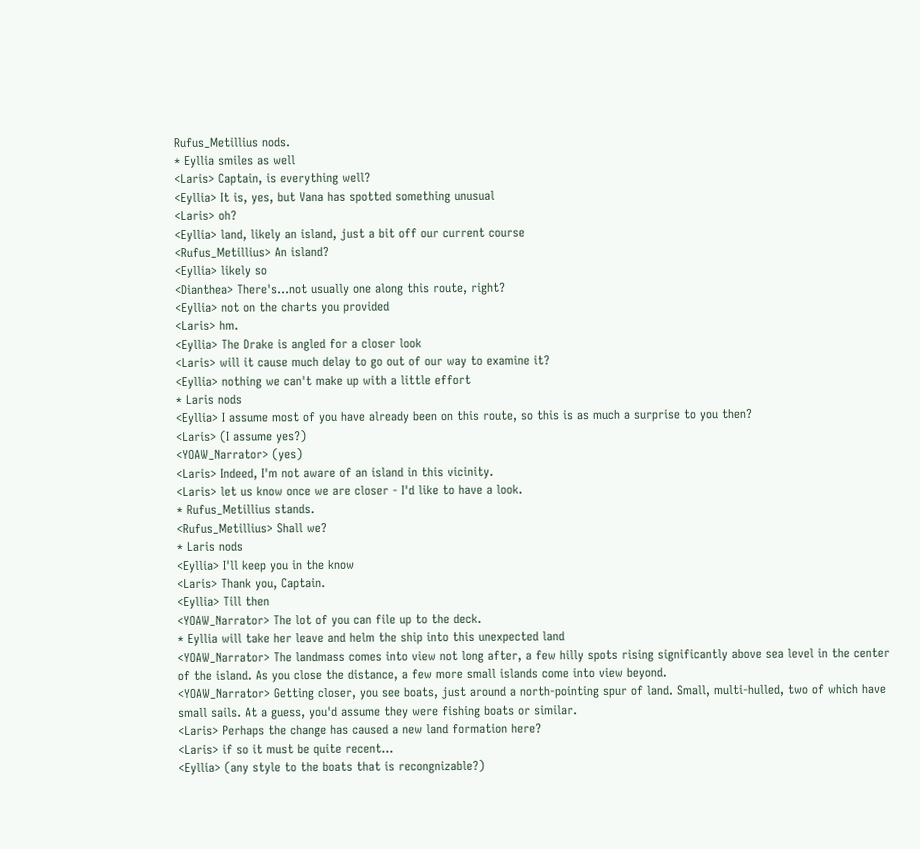Rufus_Metillius nods.
* Eyllia smiles as well
<Laris> Captain, is everything well?
<Eyllia> It is, yes, but Vana has spotted something unusual
<Laris> oh?
<Eyllia> land, likely an island, just a bit off our current course
<Rufus_Metillius> An island?
<Eyllia> likely so
<Dianthea> There's...not usually one along this route, right?
<Eyllia> not on the charts you provided
<Laris> hm.
<Eyllia> The Drake is angled for a closer look
<Laris> will it cause much delay to go out of our way to examine it?
<Eyllia> nothing we can't make up with a little effort
* Laris nods
<Eyllia> I assume most of you have already been on this route, so this is as much a surprise to you then?
<Laris> (I assume yes?)
<YOAW_Narrator> (yes)
<Laris> Indeed, I'm not aware of an island in this vicinity.
<Laris> let us know once we are closer - I'd like to have a look.
* Rufus_Metillius stands.
<Rufus_Metillius> Shall we?
* Laris nods
<Eyllia> I'll keep you in the know
<Laris> Thank you, Captain.
<Eyllia> Till then
<YOAW_Narrator> The lot of you can file up to the deck.
* Eyllia will take her leave and helm the ship into this unexpected land
<YOAW_Narrator> The landmass comes into view not long after, a few hilly spots rising significantly above sea level in the center of the island. As you close the distance, a few more small islands come into view beyond.
<YOAW_Narrator> Getting closer, you see boats, just around a north-pointing spur of land. Small, multi-hulled, two of which have small sails. At a guess, you'd assume they were fishing boats or similar.
<Laris> Perhaps the change has caused a new land formation here?
<Laris> if so it must be quite recent...
<Eyllia> (any style to the boats that is recongnizable?)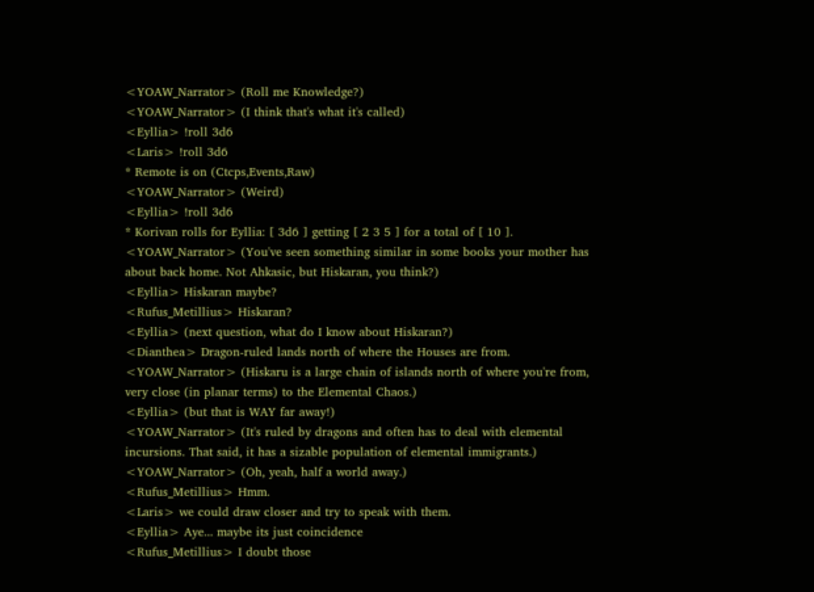<YOAW_Narrator> (Roll me Knowledge?)
<YOAW_Narrator> (I think that's what it's called)
<Eyllia> !roll 3d6
<Laris> !roll 3d6
* Remote is on (Ctcps,Events,Raw)
<YOAW_Narrator> (Weird)
<Eyllia> !roll 3d6
* Korivan rolls for Eyllia: [ 3d6 ] getting [ 2 3 5 ] for a total of [ 10 ].
<YOAW_Narrator> (You've seen something similar in some books your mother has about back home. Not Ahkasic, but Hiskaran, you think?)
<Eyllia> Hiskaran maybe?
<Rufus_Metillius> Hiskaran?
<Eyllia> (next question, what do I know about Hiskaran?)
<Dianthea> Dragon-ruled lands north of where the Houses are from.
<YOAW_Narrator> (Hiskaru is a large chain of islands north of where you're from, very close (in planar terms) to the Elemental Chaos.)
<Eyllia> (but that is WAY far away!)
<YOAW_Narrator> (It's ruled by dragons and often has to deal with elemental incursions. That said, it has a sizable population of elemental immigrants.)
<YOAW_Narrator> (Oh, yeah, half a world away.)
<Rufus_Metillius> Hmm.
<Laris> we could draw closer and try to speak with them.
<Eyllia> Aye... maybe its just coincidence
<Rufus_Metillius> I doubt those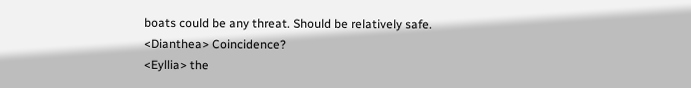boats could be any threat. Should be relatively safe.
<Dianthea> Coincidence?
<Eyllia> the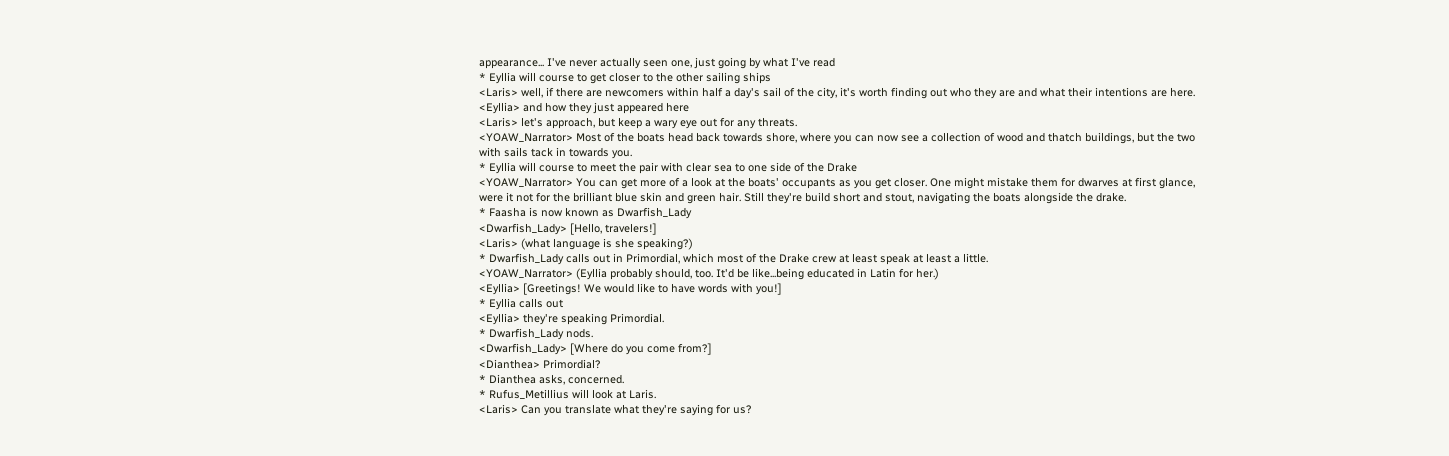appearance... I've never actually seen one, just going by what I've read
* Eyllia will course to get closer to the other sailing ships
<Laris> well, if there are newcomers within half a day's sail of the city, it's worth finding out who they are and what their intentions are here.
<Eyllia> and how they just appeared here
<Laris> let's approach, but keep a wary eye out for any threats.
<YOAW_Narrator> Most of the boats head back towards shore, where you can now see a collection of wood and thatch buildings, but the two with sails tack in towards you.
* Eyllia will course to meet the pair with clear sea to one side of the Drake
<YOAW_Narrator> You can get more of a look at the boats' occupants as you get closer. One might mistake them for dwarves at first glance, were it not for the brilliant blue skin and green hair. Still they're build short and stout, navigating the boats alongside the drake.
* Faasha is now known as Dwarfish_Lady
<Dwarfish_Lady> [Hello, travelers!]
<Laris> (what language is she speaking?)
* Dwarfish_Lady calls out in Primordial, which most of the Drake crew at least speak at least a little.
<YOAW_Narrator> (Eyllia probably should, too. It'd be like...being educated in Latin for her.)
<Eyllia> [Greetings! We would like to have words with you!]
* Eyllia calls out
<Eyllia> they're speaking Primordial.
* Dwarfish_Lady nods.
<Dwarfish_Lady> [Where do you come from?]
<Dianthea> Primordial?
* Dianthea asks, concerned.
* Rufus_Metillius will look at Laris.
<Laris> Can you translate what they're saying for us?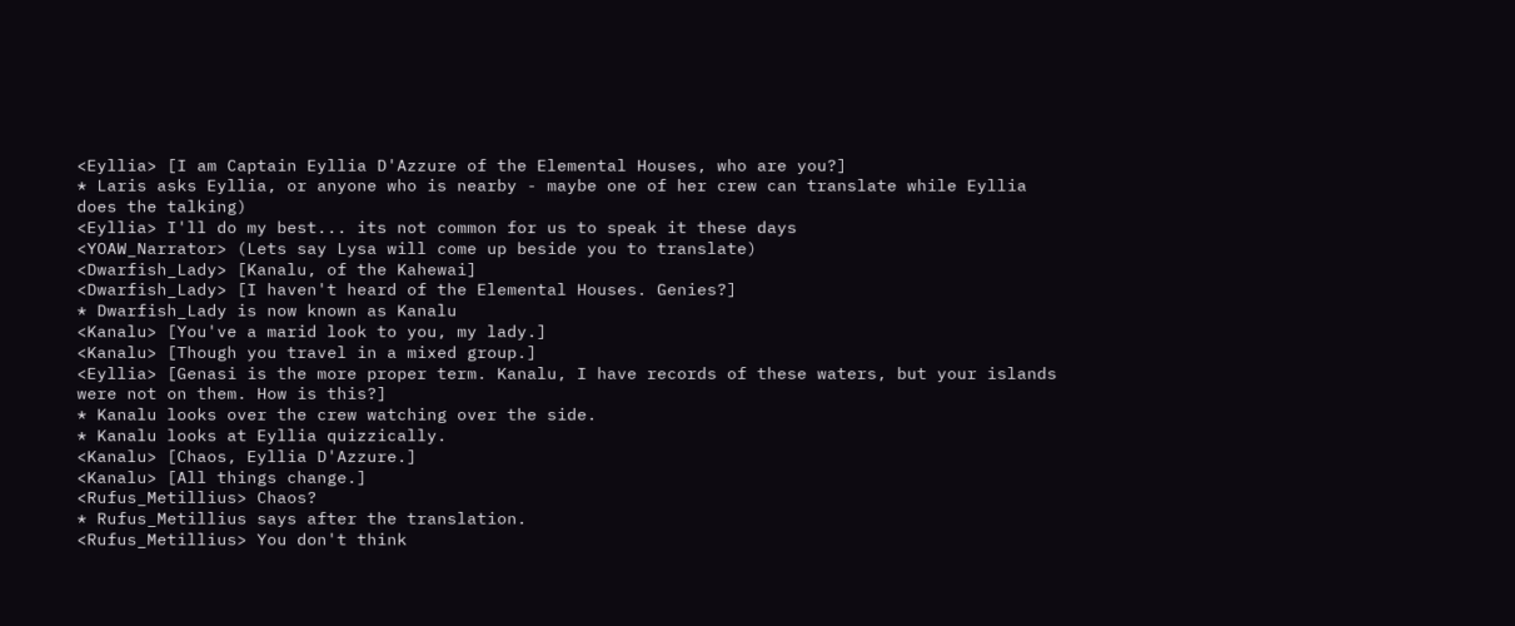<Eyllia> [I am Captain Eyllia D'Azzure of the Elemental Houses, who are you?]
* Laris asks Eyllia, or anyone who is nearby - maybe one of her crew can translate while Eyllia does the talking)
<Eyllia> I'll do my best... its not common for us to speak it these days
<YOAW_Narrator> (Lets say Lysa will come up beside you to translate)
<Dwarfish_Lady> [Kanalu, of the Kahewai]
<Dwarfish_Lady> [I haven't heard of the Elemental Houses. Genies?]
* Dwarfish_Lady is now known as Kanalu
<Kanalu> [You've a marid look to you, my lady.]
<Kanalu> [Though you travel in a mixed group.]
<Eyllia> [Genasi is the more proper term. Kanalu, I have records of these waters, but your islands were not on them. How is this?]
* Kanalu looks over the crew watching over the side.
* Kanalu looks at Eyllia quizzically.
<Kanalu> [Chaos, Eyllia D'Azzure.]
<Kanalu> [All things change.]
<Rufus_Metillius> Chaos?
* Rufus_Metillius says after the translation.
<Rufus_Metillius> You don't think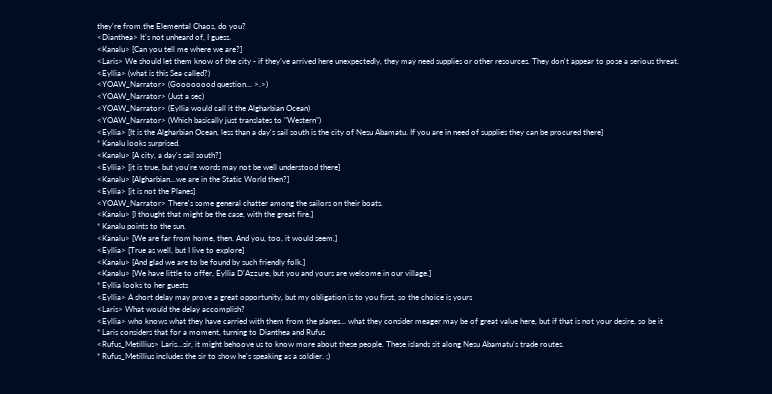they're from the Elemental Chaos, do you?
<Dianthea> It's not unheard of, I guess.
<Kanalu> [Can you tell me where we are?]
<Laris> We should let them know of the city - if they've arrived here unexpectedly, they may need supplies or other resources. They don't appear to pose a serious threat.
<Eyllia> (what is this Sea called?)
<YOAW_Narrator> (Goooooood question... >.>)
<YOAW_Narrator> (Just a sec)
<YOAW_Narrator> (Eyllia would call it the Algharbian Ocean)
<YOAW_Narrator> (Which basically just translates to "Western")
<Eyllia> [It is the Algharbian Ocean, less than a day's sail south is the city of Nesu Abamatu. If you are in need of supplies they can be procured there]
* Kanalu looks surprised.
<Kanalu> [A city, a day's sail south?]
<Eyllia> [it is true, but you're words may not be well understood there]
<Kanalu> [Algharbian...we are in the Static World then?]
<Eyllia> [it is not the Planes]
<YOAW_Narrator> There's some general chatter among the sailors on their boats.
<Kanalu> [I thought that might be the case, with the great fire.]
* Kanalu points to the sun.
<Kanalu> [We are far from home, then. And you, too, it would seem.]
<Eyllia> [True as well, but I live to explore]
<Kanalu> [And glad we are to be found by such friendly folk.]
<Kanalu> [We have little to offer, Eyllia D'Azzure, but you and yours are welcome in our village.]
* Eyllia looks to her guests
<Eyllia> A short delay may prove a great opportunity, but my obligation is to you first, so the choice is yours
<Laris> What would the delay accomplish?
<Eyllia> who knows what they have carried with them from the planes... what they consider meager may be of great value here, but if that is not your desire, so be it
* Laris considers that for a moment, turning to Dianthea and Rufus
<Rufus_Metillius> Laris...sir, it might behoove us to know more about these people. These islands sit along Nesu Abamatu's trade routes.
* Rufus_Metillius includes the sir to show he's speaking as a soldier. ;)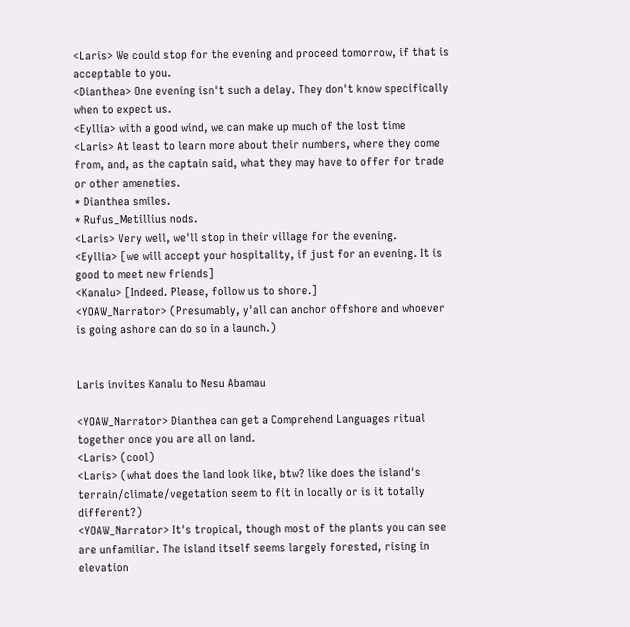<Laris> We could stop for the evening and proceed tomorrow, if that is acceptable to you.
<Dianthea> One evening isn't such a delay. They don't know specifically when to expect us.
<Eyllia> with a good wind, we can make up much of the lost time
<Laris> At least to learn more about their numbers, where they come from, and, as the captain said, what they may have to offer for trade or other ameneties.
* Dianthea smiles.
* Rufus_Metillius nods.
<Laris> Very well, we'll stop in their village for the evening.
<Eyllia> [we will accept your hospitality, if just for an evening. It is good to meet new friends]
<Kanalu> [Indeed. Please, follow us to shore.]
<YOAW_Narrator> (Presumably, y'all can anchor offshore and whoever is going ashore can do so in a launch.)


Laris invites Kanalu to Nesu Abamau

<YOAW_Narrator> Dianthea can get a Comprehend Languages ritual together once you are all on land.
<Laris> (cool)
<Laris> (what does the land look like, btw? like does the island's terrain/climate/vegetation seem to fit in locally or is it totally different?)
<YOAW_Narrator> It's tropical, though most of the plants you can see are unfamiliar. The island itself seems largely forested, rising in elevation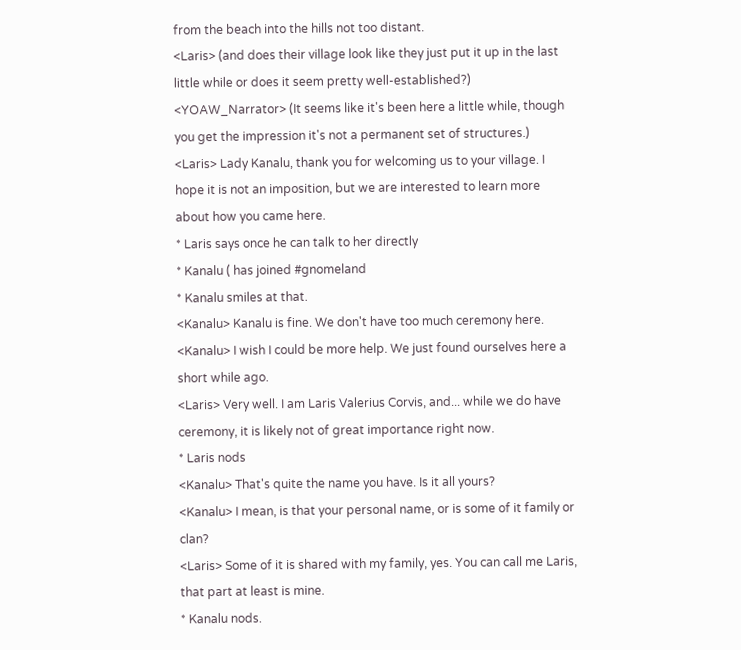from the beach into the hills not too distant.
<Laris> (and does their village look like they just put it up in the last little while or does it seem pretty well-established?)
<YOAW_Narrator> (It seems like it's been here a little while, though you get the impression it's not a permanent set of structures.)
<Laris> Lady Kanalu, thank you for welcoming us to your village. I hope it is not an imposition, but we are interested to learn more about how you came here.
* Laris says once he can talk to her directly
* Kanalu ( has joined #gnomeland
* Kanalu smiles at that.
<Kanalu> Kanalu is fine. We don't have too much ceremony here.
<Kanalu> I wish I could be more help. We just found ourselves here a short while ago.
<Laris> Very well. I am Laris Valerius Corvis, and... while we do have ceremony, it is likely not of great importance right now.
* Laris nods
<Kanalu> That's quite the name you have. Is it all yours?
<Kanalu> I mean, is that your personal name, or is some of it family or clan?
<Laris> Some of it is shared with my family, yes. You can call me Laris, that part at least is mine.
* Kanalu nods.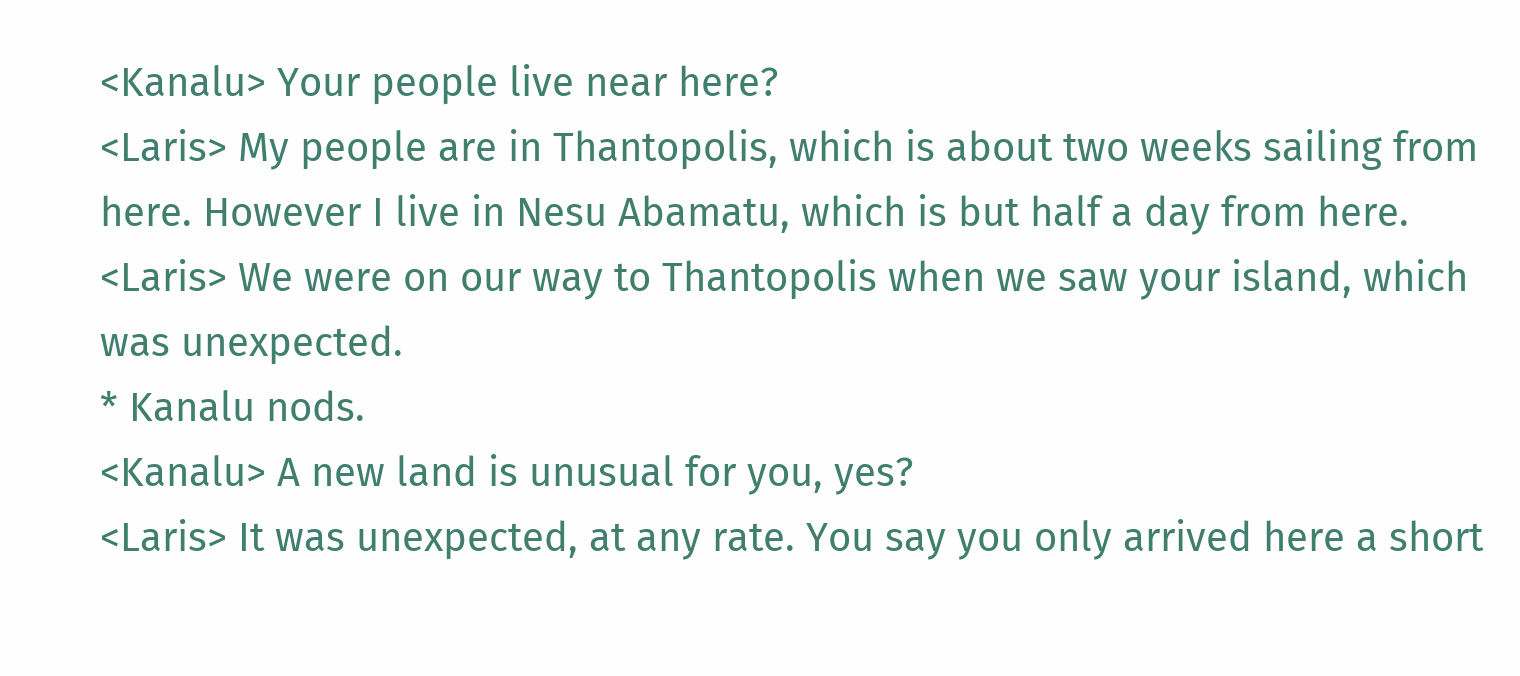<Kanalu> Your people live near here?
<Laris> My people are in Thantopolis, which is about two weeks sailing from here. However I live in Nesu Abamatu, which is but half a day from here.
<Laris> We were on our way to Thantopolis when we saw your island, which was unexpected.
* Kanalu nods.
<Kanalu> A new land is unusual for you, yes?
<Laris> It was unexpected, at any rate. You say you only arrived here a short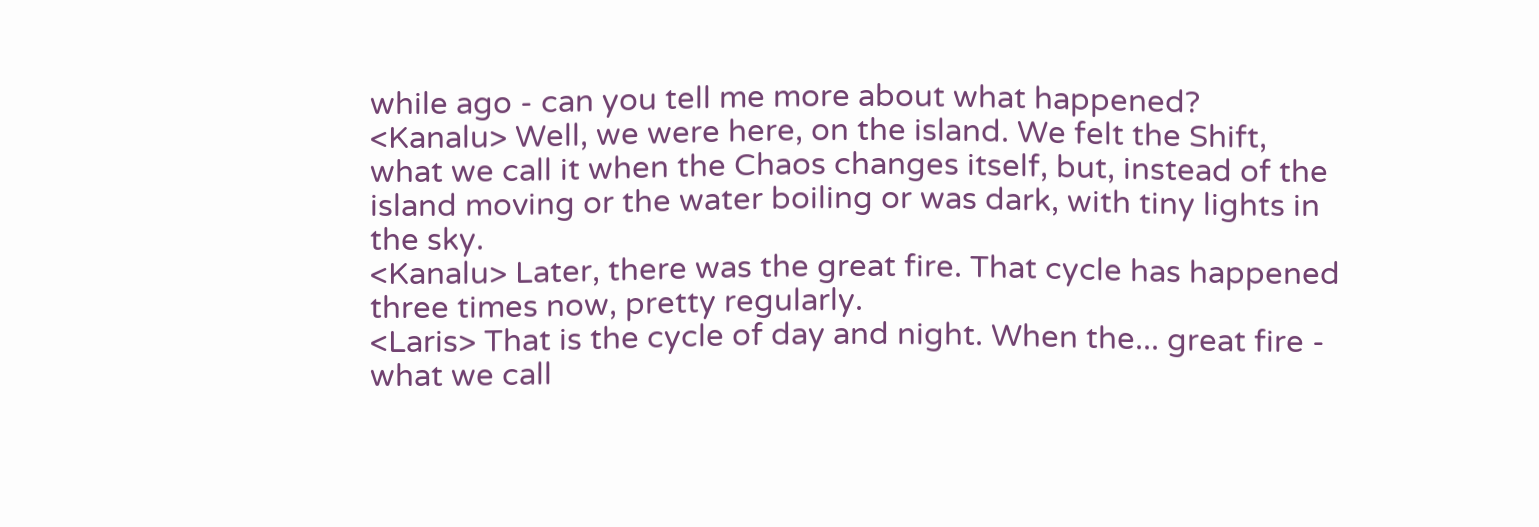while ago - can you tell me more about what happened?
<Kanalu> Well, we were here, on the island. We felt the Shift, what we call it when the Chaos changes itself, but, instead of the island moving or the water boiling or was dark, with tiny lights in the sky.
<Kanalu> Later, there was the great fire. That cycle has happened three times now, pretty regularly.
<Laris> That is the cycle of day and night. When the... great fire - what we call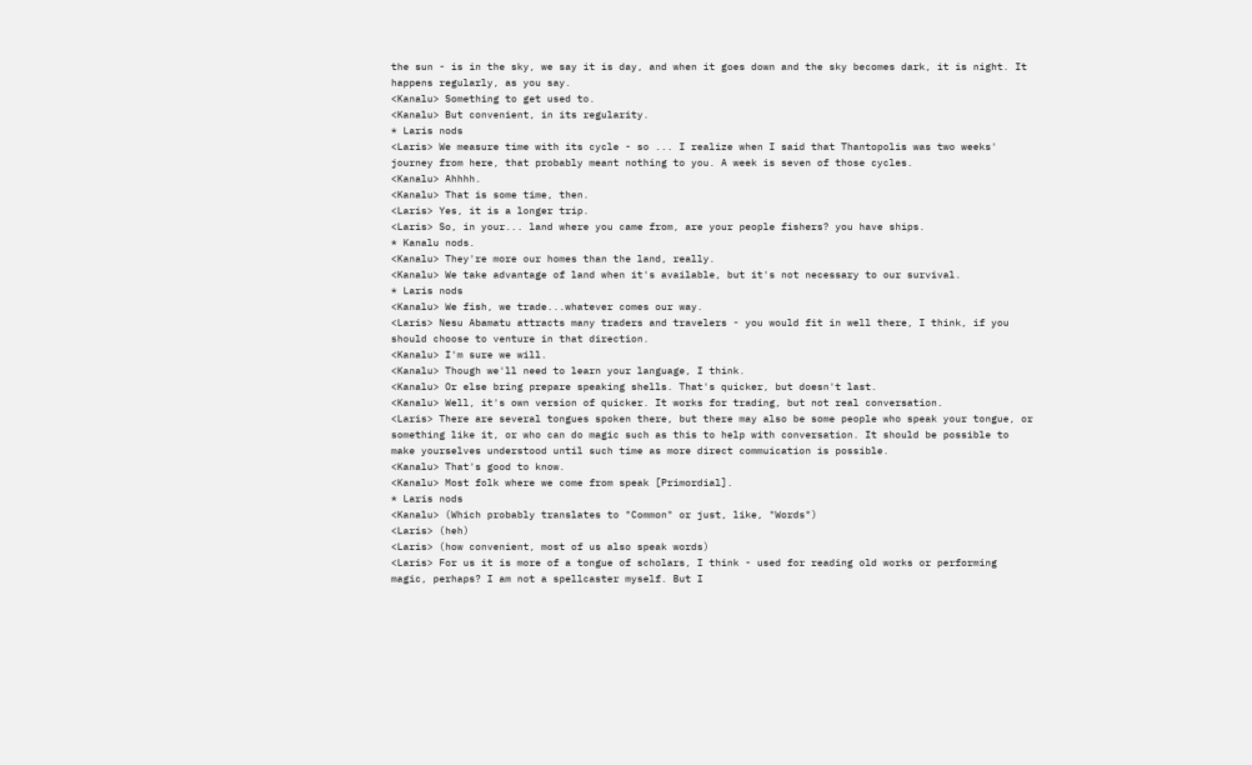the sun - is in the sky, we say it is day, and when it goes down and the sky becomes dark, it is night. It happens regularly, as you say.
<Kanalu> Something to get used to.
<Kanalu> But convenient, in its regularity.
* Laris nods
<Laris> We measure time with its cycle - so ... I realize when I said that Thantopolis was two weeks' journey from here, that probably meant nothing to you. A week is seven of those cycles.
<Kanalu> Ahhhh.
<Kanalu> That is some time, then.
<Laris> Yes, it is a longer trip.
<Laris> So, in your... land where you came from, are your people fishers? you have ships.
* Kanalu nods.
<Kanalu> They're more our homes than the land, really.
<Kanalu> We take advantage of land when it's available, but it's not necessary to our survival.
* Laris nods
<Kanalu> We fish, we trade...whatever comes our way.
<Laris> Nesu Abamatu attracts many traders and travelers - you would fit in well there, I think, if you should choose to venture in that direction.
<Kanalu> I'm sure we will.
<Kanalu> Though we'll need to learn your language, I think.
<Kanalu> Or else bring prepare speaking shells. That's quicker, but doesn't last.
<Kanalu> Well, it's own version of quicker. It works for trading, but not real conversation.
<Laris> There are several tongues spoken there, but there may also be some people who speak your tongue, or something like it, or who can do magic such as this to help with conversation. It should be possible to make yourselves understood until such time as more direct commuication is possible.
<Kanalu> That's good to know.
<Kanalu> Most folk where we come from speak [Primordial].
* Laris nods
<Kanalu> (Which probably translates to "Common" or just, like, "Words")
<Laris> (heh)
<Laris> (how convenient, most of us also speak words)
<Laris> For us it is more of a tongue of scholars, I think - used for reading old works or performing magic, perhaps? I am not a spellcaster myself. But I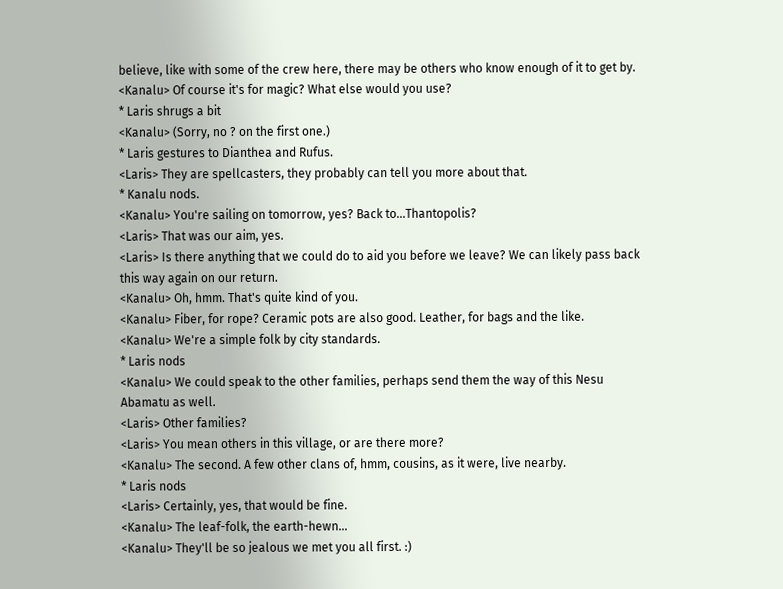believe, like with some of the crew here, there may be others who know enough of it to get by.
<Kanalu> Of course it's for magic? What else would you use?
* Laris shrugs a bit
<Kanalu> (Sorry, no ? on the first one.)
* Laris gestures to Dianthea and Rufus.
<Laris> They are spellcasters, they probably can tell you more about that.
* Kanalu nods.
<Kanalu> You're sailing on tomorrow, yes? Back to...Thantopolis?
<Laris> That was our aim, yes.
<Laris> Is there anything that we could do to aid you before we leave? We can likely pass back this way again on our return.
<Kanalu> Oh, hmm. That's quite kind of you.
<Kanalu> Fiber, for rope? Ceramic pots are also good. Leather, for bags and the like.
<Kanalu> We're a simple folk by city standards.
* Laris nods
<Kanalu> We could speak to the other families, perhaps send them the way of this Nesu Abamatu as well.
<Laris> Other families?
<Laris> You mean others in this village, or are there more?
<Kanalu> The second. A few other clans of, hmm, cousins, as it were, live nearby.
* Laris nods
<Laris> Certainly, yes, that would be fine.
<Kanalu> The leaf-folk, the earth-hewn...
<Kanalu> They'll be so jealous we met you all first. :)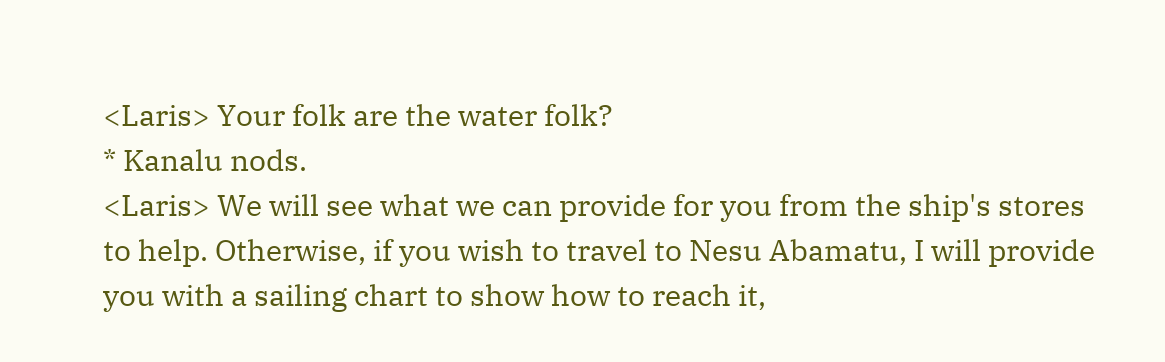<Laris> Your folk are the water folk?
* Kanalu nods.
<Laris> We will see what we can provide for you from the ship's stores to help. Otherwise, if you wish to travel to Nesu Abamatu, I will provide you with a sailing chart to show how to reach it,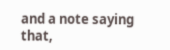and a note saying that,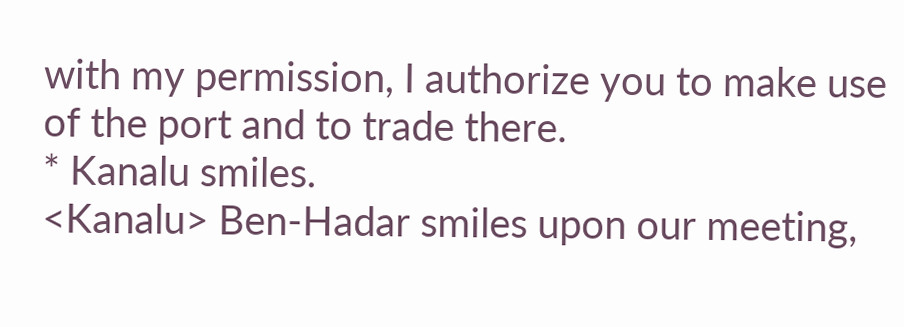with my permission, I authorize you to make use of the port and to trade there.
* Kanalu smiles.
<Kanalu> Ben-Hadar smiles upon our meeting,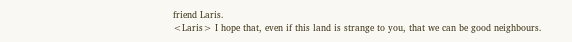friend Laris.
<Laris> I hope that, even if this land is strange to you, that we can be good neighbours.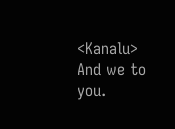<Kanalu> And we to you.